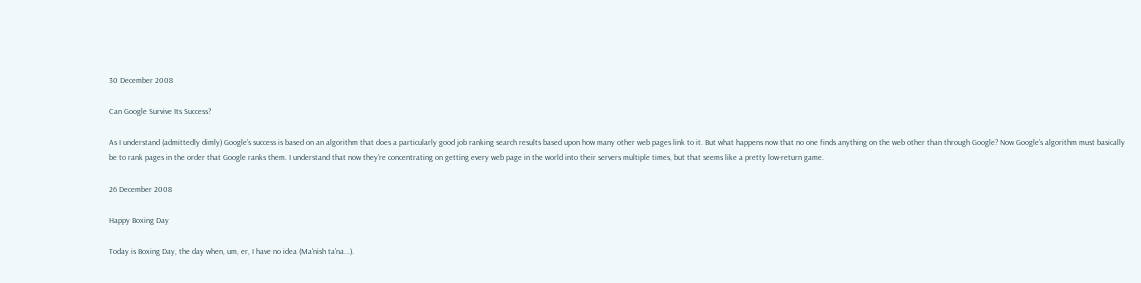30 December 2008

Can Google Survive Its Success?

As I understand (admittedly dimly) Google's success is based on an algorithm that does a particularly good job ranking search results based upon how many other web pages link to it. But what happens now that no one finds anything on the web other than through Google? Now Google's algorithm must basically be to rank pages in the order that Google ranks them. I understand that now they're concentrating on getting every web page in the world into their servers multiple times, but that seems like a pretty low-return game.

26 December 2008

Happy Boxing Day

Today is Boxing Day, the day when, um, er, I have no idea (Ma'nish ta'na...).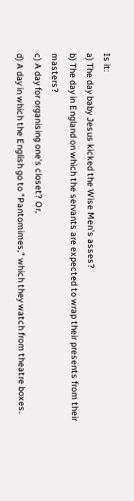Is it:
a) The day baby Jesus kicked the Wise Men's asses?
b) The day in England on which the servants are expected to wrap their presents from their masters?
c) A day for organising one's closet? Or,
d) A day in which the English go to "Pantomimes," which they watch from theatre boxes.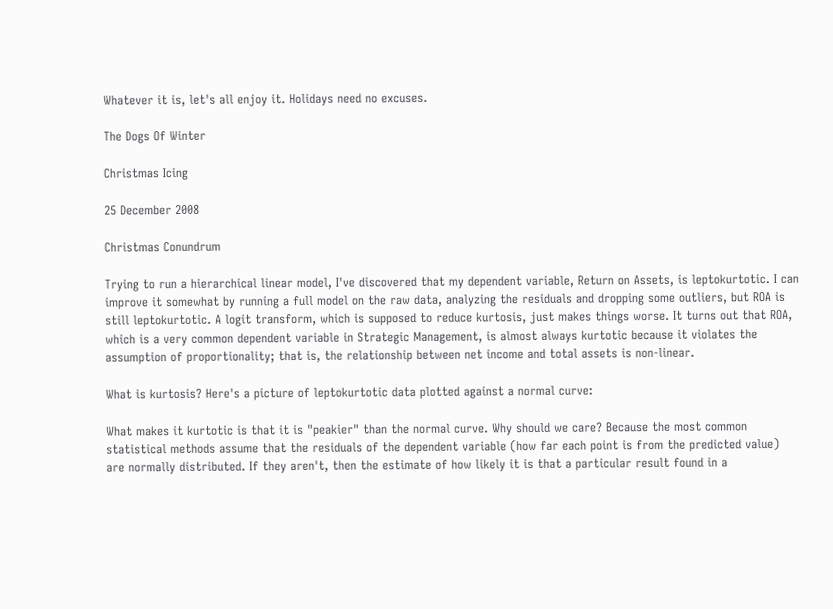Whatever it is, let's all enjoy it. Holidays need no excuses.

The Dogs Of Winter

Christmas Icing

25 December 2008

Christmas Conundrum

Trying to run a hierarchical linear model, I've discovered that my dependent variable, Return on Assets, is leptokurtotic. I can improve it somewhat by running a full model on the raw data, analyzing the residuals and dropping some outliers, but ROA is still leptokurtotic. A logit transform, which is supposed to reduce kurtosis, just makes things worse. It turns out that ROA, which is a very common dependent variable in Strategic Management, is almost always kurtotic because it violates the assumption of proportionality; that is, the relationship between net income and total assets is non-linear.

What is kurtosis? Here's a picture of leptokurtotic data plotted against a normal curve:

What makes it kurtotic is that it is "peakier" than the normal curve. Why should we care? Because the most common statistical methods assume that the residuals of the dependent variable (how far each point is from the predicted value) are normally distributed. If they aren't, then the estimate of how likely it is that a particular result found in a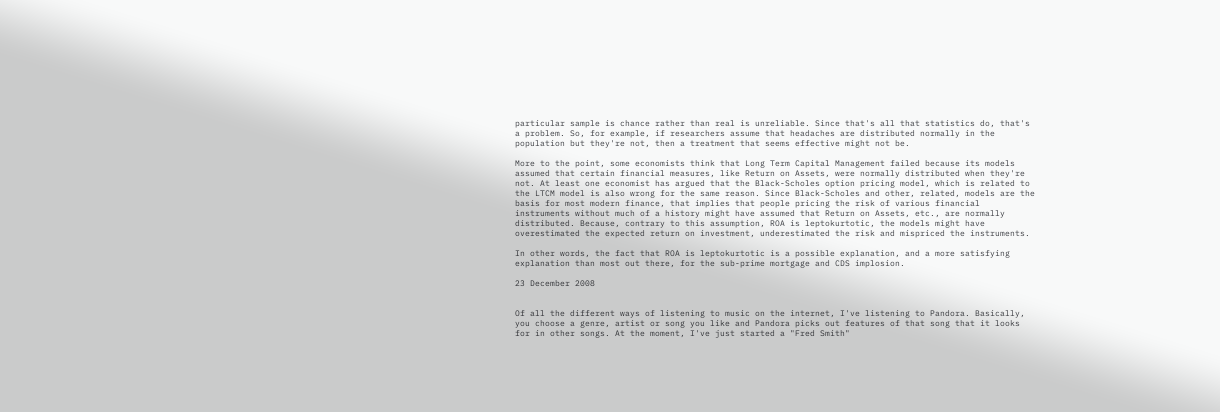particular sample is chance rather than real is unreliable. Since that's all that statistics do, that's a problem. So, for example, if researchers assume that headaches are distributed normally in the population but they're not, then a treatment that seems effective might not be.

More to the point, some economists think that Long Term Capital Management failed because its models assumed that certain financial measures, like Return on Assets, were normally distributed when they're not. At least one economist has argued that the Black-Scholes option pricing model, which is related to the LTCM model is also wrong for the same reason. Since Black-Scholes and other, related, models are the basis for most modern finance, that implies that people pricing the risk of various financial instruments without much of a history might have assumed that Return on Assets, etc., are normally distributed. Because, contrary to this assumption, ROA is leptokurtotic, the models might have overestimated the expected return on investment, underestimated the risk and mispriced the instruments.

In other words, the fact that ROA is leptokurtotic is a possible explanation, and a more satisfying explanation than most out there, for the sub-prime mortgage and CDS implosion.

23 December 2008


Of all the different ways of listening to music on the internet, I've listening to Pandora. Basically, you choose a genre, artist or song you like and Pandora picks out features of that song that it looks for in other songs. At the moment, I've just started a "Fred Smith"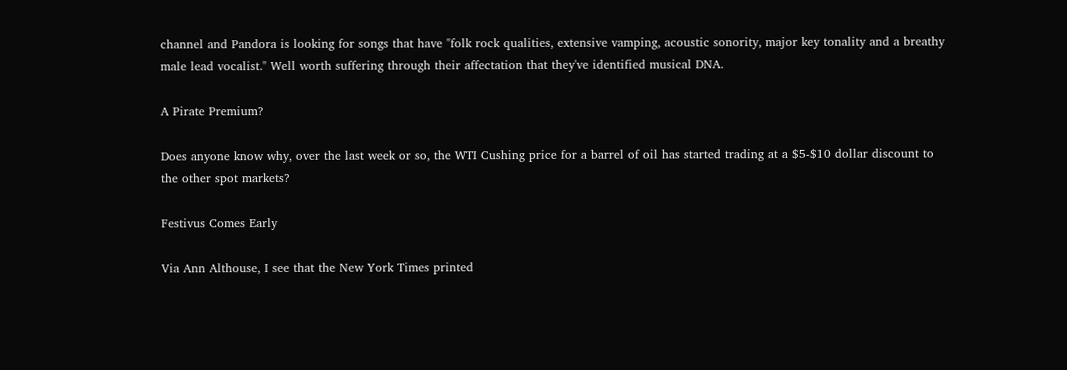channel and Pandora is looking for songs that have "folk rock qualities, extensive vamping, acoustic sonority, major key tonality and a breathy male lead vocalist." Well worth suffering through their affectation that they've identified musical DNA.

A Pirate Premium?

Does anyone know why, over the last week or so, the WTI Cushing price for a barrel of oil has started trading at a $5-$10 dollar discount to the other spot markets?

Festivus Comes Early

Via Ann Althouse, I see that the New York Times printed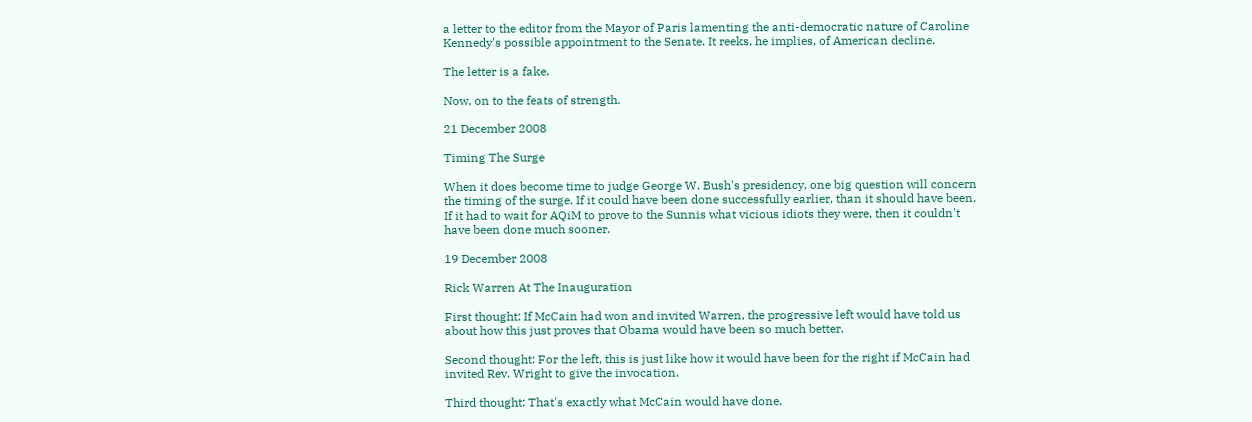a letter to the editor from the Mayor of Paris lamenting the anti-democratic nature of Caroline Kennedy's possible appointment to the Senate. It reeks, he implies, of American decline.

The letter is a fake.

Now, on to the feats of strength.

21 December 2008

Timing The Surge

When it does become time to judge George W. Bush's presidency, one big question will concern the timing of the surge. If it could have been done successfully earlier, than it should have been. If it had to wait for AQiM to prove to the Sunnis what vicious idiots they were, then it couldn't have been done much sooner.

19 December 2008

Rick Warren At The Inauguration

First thought: If McCain had won and invited Warren, the progressive left would have told us about how this just proves that Obama would have been so much better.

Second thought: For the left, this is just like how it would have been for the right if McCain had invited Rev. Wright to give the invocation.

Third thought: That's exactly what McCain would have done.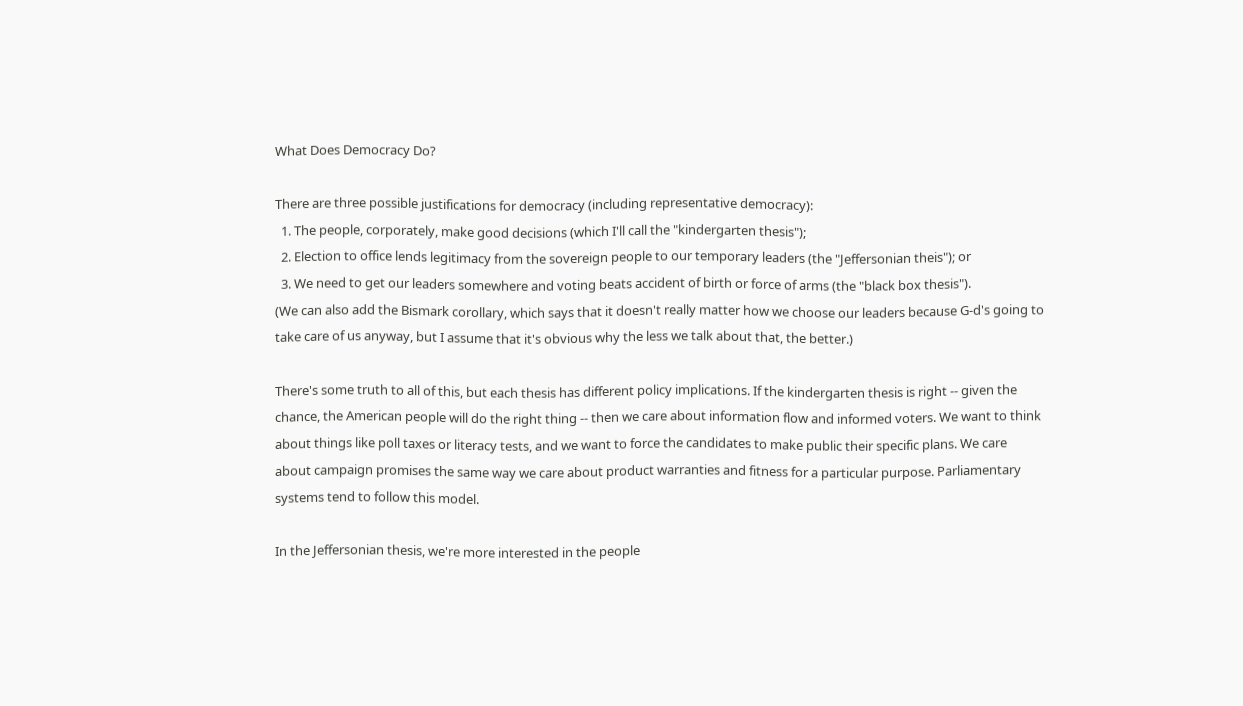What Does Democracy Do?

There are three possible justifications for democracy (including representative democracy):
  1. The people, corporately, make good decisions (which I'll call the "kindergarten thesis");
  2. Election to office lends legitimacy from the sovereign people to our temporary leaders (the "Jeffersonian theis"); or
  3. We need to get our leaders somewhere and voting beats accident of birth or force of arms (the "black box thesis").
(We can also add the Bismark corollary, which says that it doesn't really matter how we choose our leaders because G-d's going to take care of us anyway, but I assume that it's obvious why the less we talk about that, the better.)

There's some truth to all of this, but each thesis has different policy implications. If the kindergarten thesis is right -- given the chance, the American people will do the right thing -- then we care about information flow and informed voters. We want to think about things like poll taxes or literacy tests, and we want to force the candidates to make public their specific plans. We care about campaign promises the same way we care about product warranties and fitness for a particular purpose. Parliamentary systems tend to follow this model.

In the Jeffersonian thesis, we're more interested in the people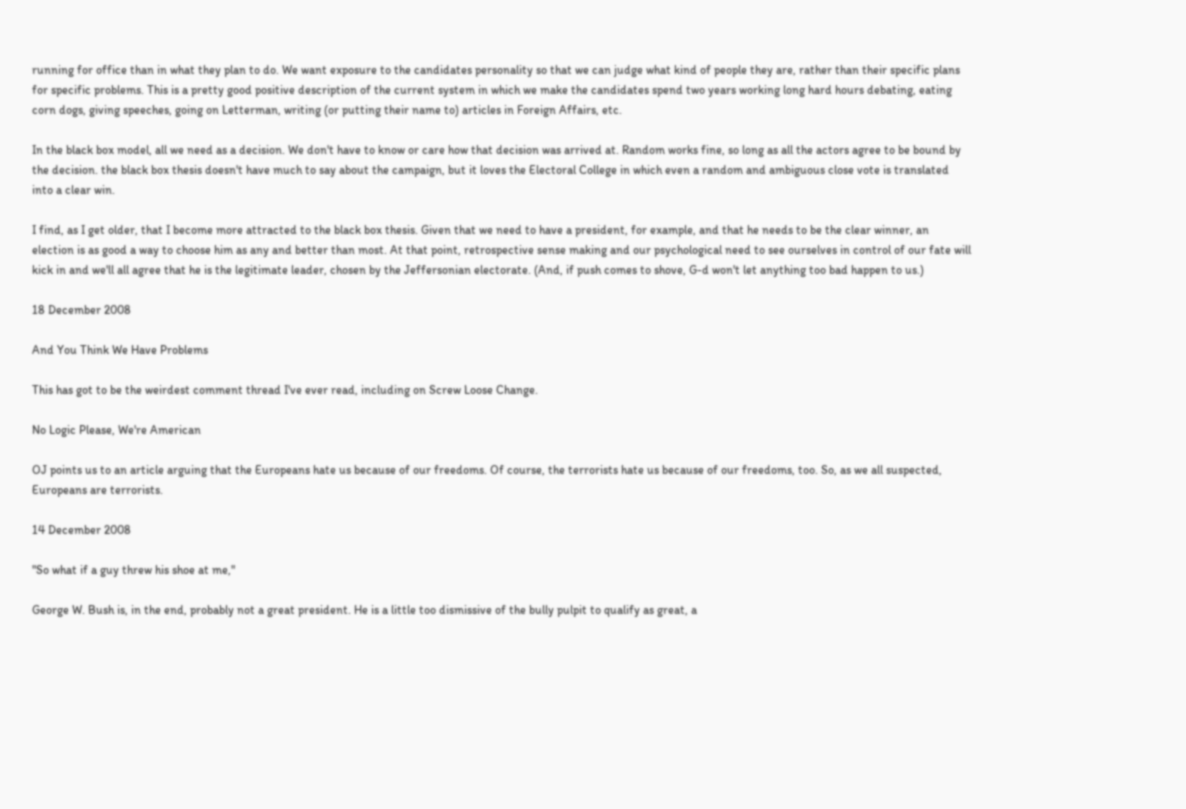running for office than in what they plan to do. We want exposure to the candidates personality so that we can judge what kind of people they are, rather than their specific plans for specific problems. This is a pretty good positive description of the current system in which we make the candidates spend two years working long hard hours debating, eating corn dogs, giving speeches, going on Letterman, writing (or putting their name to) articles in Foreign Affairs, etc.

In the black box model, all we need as a decision. We don't have to know or care how that decision was arrived at. Random works fine, so long as all the actors agree to be bound by the decision. the black box thesis doesn't have much to say about the campaign, but it loves the Electoral College in which even a random and ambiguous close vote is translated into a clear win.

I find, as I get older, that I become more attracted to the black box thesis. Given that we need to have a president, for example, and that he needs to be the clear winner, an election is as good a way to choose him as any and better than most. At that point, retrospective sense making and our psychological need to see ourselves in control of our fate will kick in and we'll all agree that he is the legitimate leader, chosen by the Jeffersonian electorate. (And, if push comes to shove, G-d won't let anything too bad happen to us.)

18 December 2008

And You Think We Have Problems

This has got to be the weirdest comment thread I've ever read, including on Screw Loose Change.

No Logic Please, We're American

OJ points us to an article arguing that the Europeans hate us because of our freedoms. Of course, the terrorists hate us because of our freedoms, too. So, as we all suspected, Europeans are terrorists.

14 December 2008

"So what if a guy threw his shoe at me,"

George W. Bush is, in the end, probably not a great president. He is a little too dismissive of the bully pulpit to qualify as great, a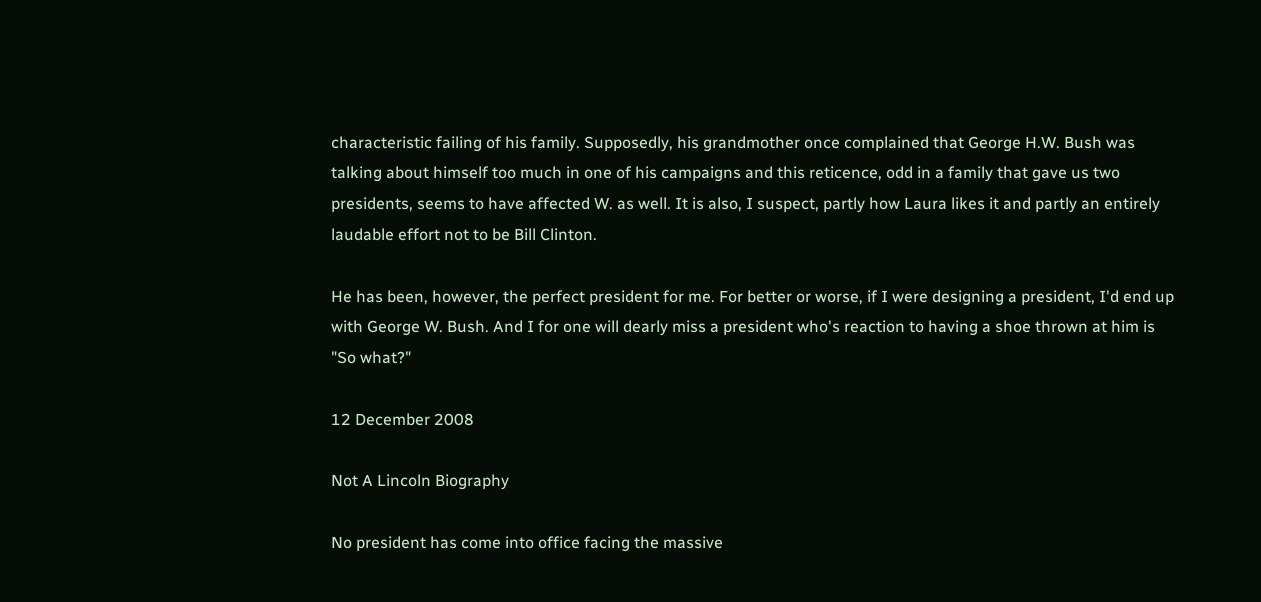characteristic failing of his family. Supposedly, his grandmother once complained that George H.W. Bush was talking about himself too much in one of his campaigns and this reticence, odd in a family that gave us two presidents, seems to have affected W. as well. It is also, I suspect, partly how Laura likes it and partly an entirely laudable effort not to be Bill Clinton.

He has been, however, the perfect president for me. For better or worse, if I were designing a president, I'd end up with George W. Bush. And I for one will dearly miss a president who's reaction to having a shoe thrown at him is "So what?"

12 December 2008

Not A Lincoln Biography

No president has come into office facing the massive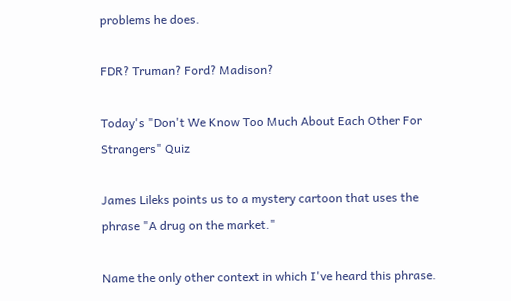problems he does.

FDR? Truman? Ford? Madison?

Today's "Don't We Know Too Much About Each Other For Strangers" Quiz

James Lileks points us to a mystery cartoon that uses the phrase "A drug on the market."

Name the only other context in which I've heard this phrase.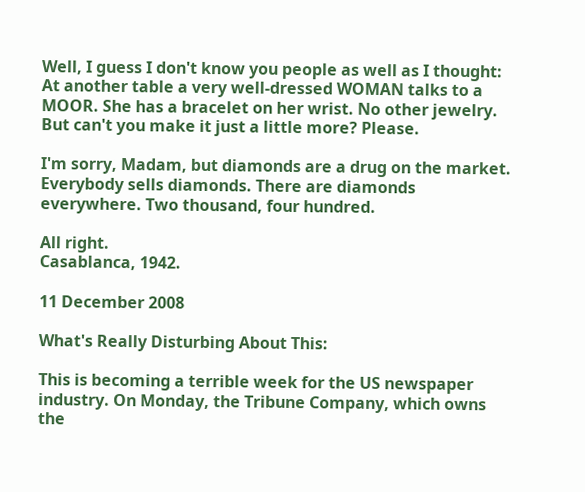Well, I guess I don't know you people as well as I thought:
At another table a very well-dressed WOMAN talks to a MOOR. She has a bracelet on her wrist. No other jewelry.
But can't you make it just a little more? Please.

I'm sorry, Madam, but diamonds are a drug on the market. Everybody sells diamonds. There are diamonds everywhere. Two thousand, four hundred.

All right.
Casablanca, 1942.

11 December 2008

What's Really Disturbing About This:

This is becoming a terrible week for the US newspaper industry. On Monday, the Tribune Company, which owns the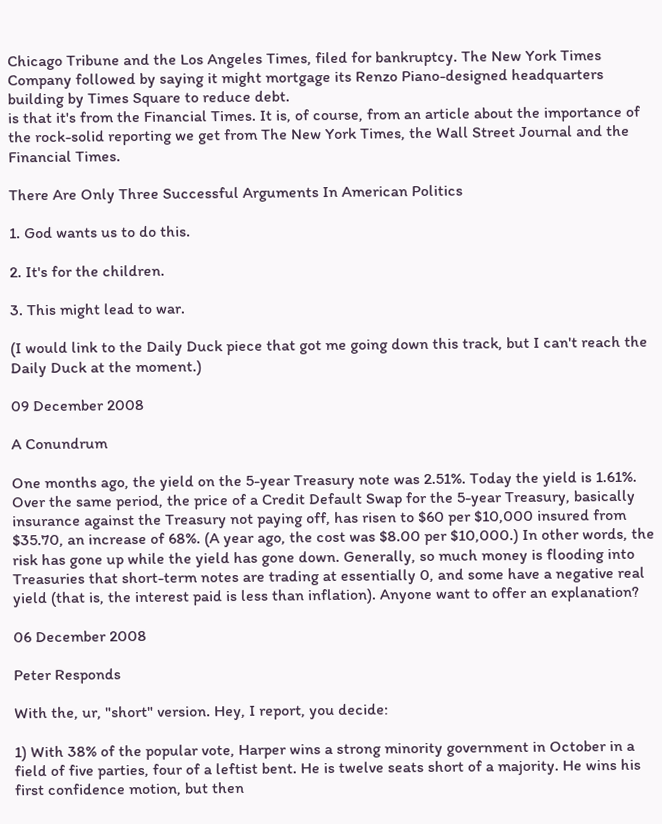Chicago Tribune and the Los Angeles Times, filed for bankruptcy. The New York Times Company followed by saying it might mortgage its Renzo Piano-designed headquarters building by Times Square to reduce debt.
is that it's from the Financial Times. It is, of course, from an article about the importance of the rock-solid reporting we get from The New York Times, the Wall Street Journal and the Financial Times.

There Are Only Three Successful Arguments In American Politics

1. God wants us to do this.

2. It's for the children.

3. This might lead to war.

(I would link to the Daily Duck piece that got me going down this track, but I can't reach the Daily Duck at the moment.)

09 December 2008

A Conundrum

One months ago, the yield on the 5-year Treasury note was 2.51%. Today the yield is 1.61%. Over the same period, the price of a Credit Default Swap for the 5-year Treasury, basically insurance against the Treasury not paying off, has risen to $60 per $10,000 insured from $35.70, an increase of 68%. (A year ago, the cost was $8.00 per $10,000.) In other words, the risk has gone up while the yield has gone down. Generally, so much money is flooding into Treasuries that short-term notes are trading at essentially 0, and some have a negative real yield (that is, the interest paid is less than inflation). Anyone want to offer an explanation?

06 December 2008

Peter Responds

With the, ur, "short" version. Hey, I report, you decide:

1) With 38% of the popular vote, Harper wins a strong minority government in October in a field of five parties, four of a leftist bent. He is twelve seats short of a majority. He wins his first confidence motion, but then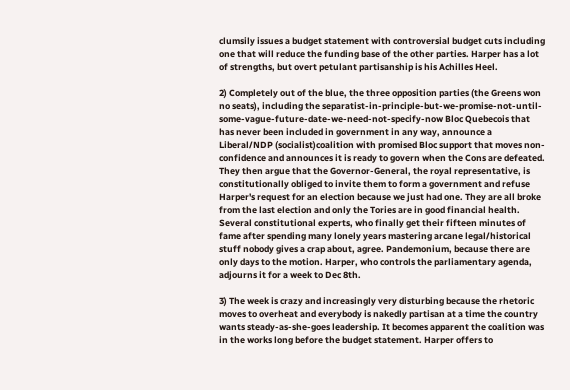clumsily issues a budget statement with controversial budget cuts including one that will reduce the funding base of the other parties. Harper has a lot of strengths, but overt petulant partisanship is his Achilles Heel.

2) Completely out of the blue, the three opposition parties (the Greens won no seats), including the separatist-in-principle-but-we-promise-not-until-some-vague-future-date-we-need-not-specify-now Bloc Quebecois that has never been included in government in any way, announce a Liberal/NDP (socialist)coalition with promised Bloc support that moves non-confidence and announces it is ready to govern when the Cons are defeated. They then argue that the Governor-General, the royal representative, is constitutionally obliged to invite them to form a government and refuse Harper's request for an election because we just had one. They are all broke from the last election and only the Tories are in good financial health. Several constitutional experts, who finally get their fifteen minutes of fame after spending many lonely years mastering arcane legal/historical stuff nobody gives a crap about, agree. Pandemonium, because there are only days to the motion. Harper, who controls the parliamentary agenda, adjourns it for a week to Dec 8th.

3) The week is crazy and increasingly very disturbing because the rhetoric moves to overheat and everybody is nakedly partisan at a time the country wants steady-as-she-goes leadership. It becomes apparent the coalition was in the works long before the budget statement. Harper offers to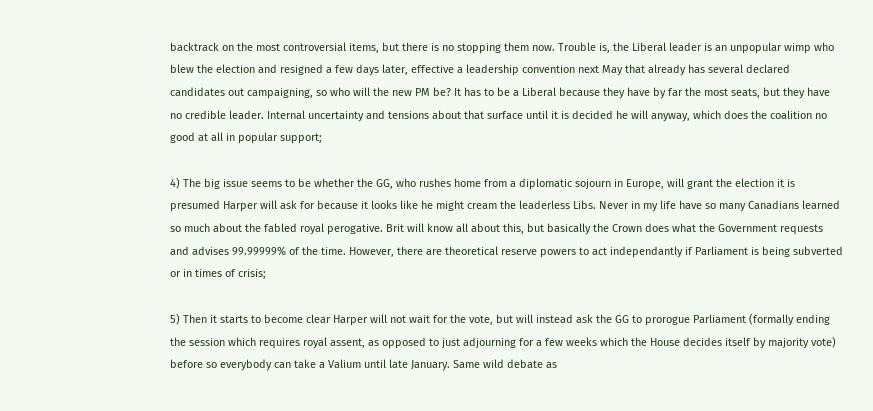backtrack on the most controversial items, but there is no stopping them now. Trouble is, the Liberal leader is an unpopular wimp who blew the election and resigned a few days later, effective a leadership convention next May that already has several declared candidates out campaigning, so who will the new PM be? It has to be a Liberal because they have by far the most seats, but they have no credible leader. Internal uncertainty and tensions about that surface until it is decided he will anyway, which does the coalition no good at all in popular support;

4) The big issue seems to be whether the GG, who rushes home from a diplomatic sojourn in Europe, will grant the election it is presumed Harper will ask for because it looks like he might cream the leaderless Libs. Never in my life have so many Canadians learned so much about the fabled royal perogative. Brit will know all about this, but basically the Crown does what the Government requests and advises 99.99999% of the time. However, there are theoretical reserve powers to act independantly if Parliament is being subverted or in times of crisis;

5) Then it starts to become clear Harper will not wait for the vote, but will instead ask the GG to prorogue Parliament (formally ending the session which requires royal assent, as opposed to just adjourning for a few weeks which the House decides itself by majority vote) before so everybody can take a Valium until late January. Same wild debate as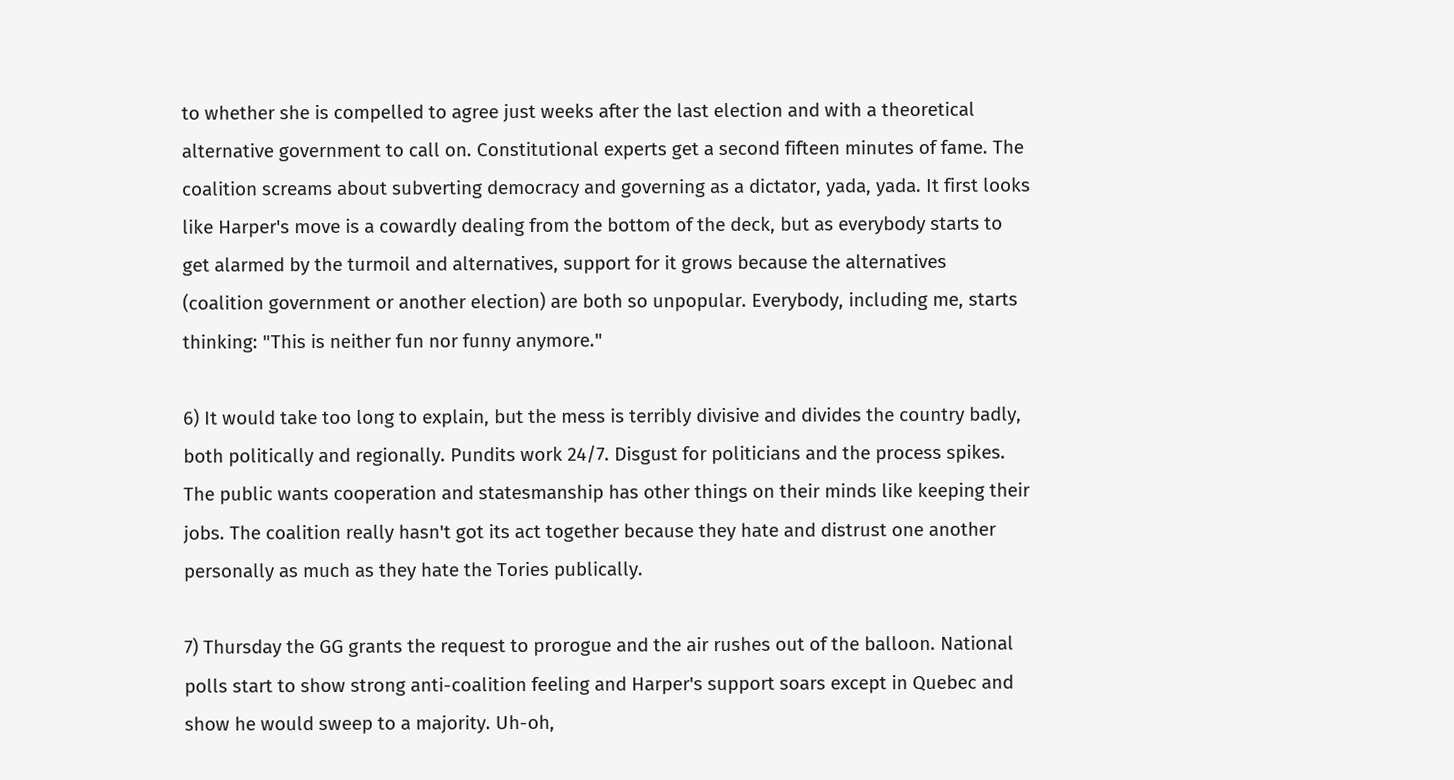to whether she is compelled to agree just weeks after the last election and with a theoretical alternative government to call on. Constitutional experts get a second fifteen minutes of fame. The coalition screams about subverting democracy and governing as a dictator, yada, yada. It first looks like Harper's move is a cowardly dealing from the bottom of the deck, but as everybody starts to get alarmed by the turmoil and alternatives, support for it grows because the alternatives (coalition government or another election) are both so unpopular. Everybody, including me, starts thinking: "This is neither fun nor funny anymore."

6) It would take too long to explain, but the mess is terribly divisive and divides the country badly, both politically and regionally. Pundits work 24/7. Disgust for politicians and the process spikes. The public wants cooperation and statesmanship has other things on their minds like keeping their jobs. The coalition really hasn't got its act together because they hate and distrust one another personally as much as they hate the Tories publically.

7) Thursday the GG grants the request to prorogue and the air rushes out of the balloon. National polls start to show strong anti-coalition feeling and Harper's support soars except in Quebec and show he would sweep to a majority. Uh-oh,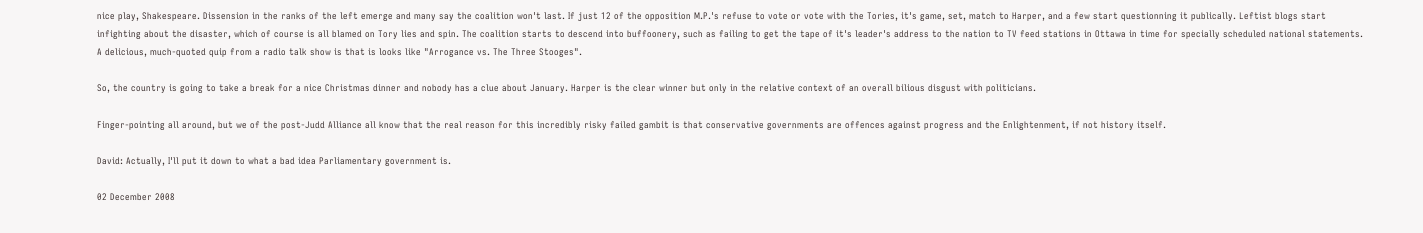nice play, Shakespeare. Dissension in the ranks of the left emerge and many say the coalition won't last. If just 12 of the opposition M.P.'s refuse to vote or vote with the Tories, it's game, set, match to Harper, and a few start questionning it publically. Leftist blogs start infighting about the disaster, which of course is all blamed on Tory lies and spin. The coalition starts to descend into buffoonery, such as failing to get the tape of it's leader's address to the nation to TV feed stations in Ottawa in time for specially scheduled national statements. A delicious, much-quoted quip from a radio talk show is that is looks like "Arrogance vs. The Three Stooges".

So, the country is going to take a break for a nice Christmas dinner and nobody has a clue about January. Harper is the clear winner but only in the relative context of an overall bilious disgust with politicians.

Finger-pointing all around, but we of the post-Judd Alliance all know that the real reason for this incredibly risky failed gambit is that conservative governments are offences against progress and the Enlightenment, if not history itself.

David: Actually, I'll put it down to what a bad idea Parliamentary government is.

02 December 2008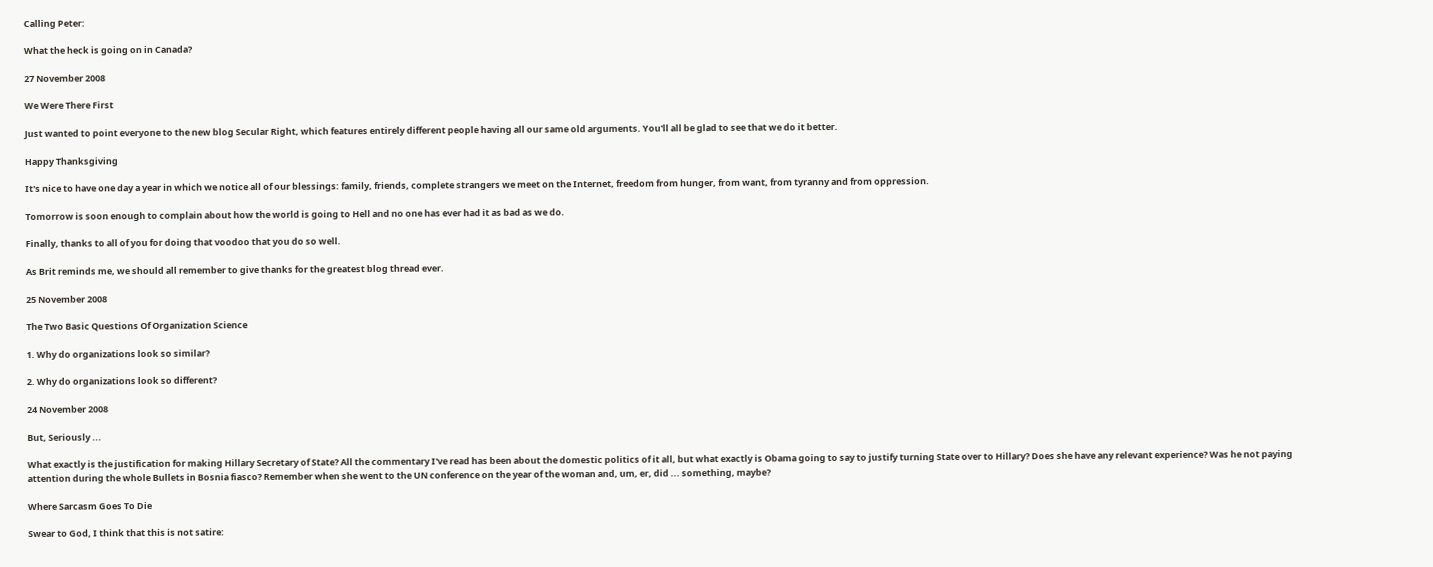Calling Peter:

What the heck is going on in Canada?

27 November 2008

We Were There First

Just wanted to point everyone to the new blog Secular Right, which features entirely different people having all our same old arguments. You'll all be glad to see that we do it better.

Happy Thanksgiving

It's nice to have one day a year in which we notice all of our blessings: family, friends, complete strangers we meet on the Internet, freedom from hunger, from want, from tyranny and from oppression.

Tomorrow is soon enough to complain about how the world is going to Hell and no one has ever had it as bad as we do.

Finally, thanks to all of you for doing that voodoo that you do so well.

As Brit reminds me, we should all remember to give thanks for the greatest blog thread ever.

25 November 2008

The Two Basic Questions Of Organization Science

1. Why do organizations look so similar?

2. Why do organizations look so different?

24 November 2008

But, Seriously ...

What exactly is the justification for making Hillary Secretary of State? All the commentary I've read has been about the domestic politics of it all, but what exactly is Obama going to say to justify turning State over to Hillary? Does she have any relevant experience? Was he not paying attention during the whole Bullets in Bosnia fiasco? Remember when she went to the UN conference on the year of the woman and, um, er, did ... something, maybe?

Where Sarcasm Goes To Die

Swear to God, I think that this is not satire: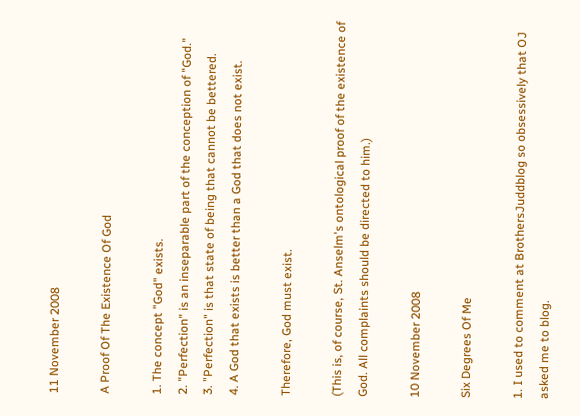11 November 2008

A Proof Of The Existence Of God

1. The concept "God" exists.
2. "Perfection" is an inseparable part of the conception of "God."
3. "Perfection" is that state of being that cannot be bettered.
4. A God that exists is better than a God that does not exist.

Therefore, God must exist.

(This is, of course, St. Anselm's ontological proof of the existence of God. All complaints should be directed to him.)

10 November 2008

Six Degrees Of Me

1. I used to comment at BrothersJuddblog so obsessively that OJ asked me to blog.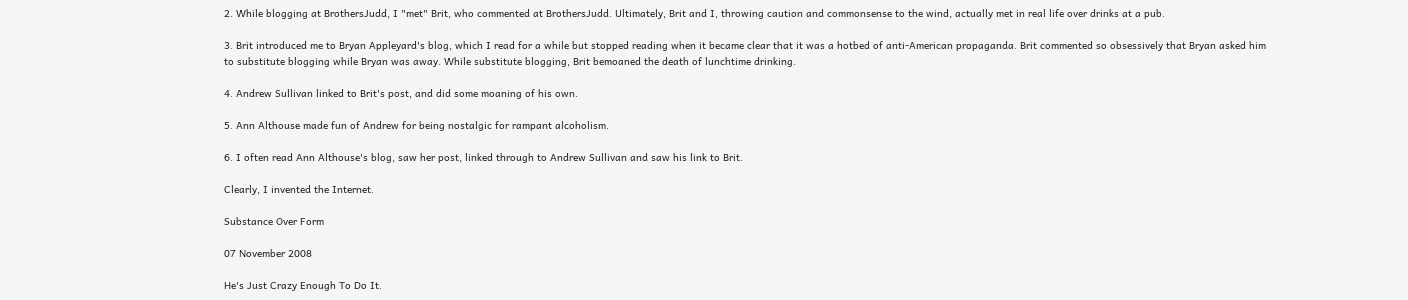2. While blogging at BrothersJudd, I "met" Brit, who commented at BrothersJudd. Ultimately, Brit and I, throwing caution and commonsense to the wind, actually met in real life over drinks at a pub.

3. Brit introduced me to Bryan Appleyard's blog, which I read for a while but stopped reading when it became clear that it was a hotbed of anti-American propaganda. Brit commented so obsessively that Bryan asked him to substitute blogging while Bryan was away. While substitute blogging, Brit bemoaned the death of lunchtime drinking.

4. Andrew Sullivan linked to Brit's post, and did some moaning of his own.

5. Ann Althouse made fun of Andrew for being nostalgic for rampant alcoholism.

6. I often read Ann Althouse's blog, saw her post, linked through to Andrew Sullivan and saw his link to Brit.

Clearly, I invented the Internet.

Substance Over Form

07 November 2008

He's Just Crazy Enough To Do It.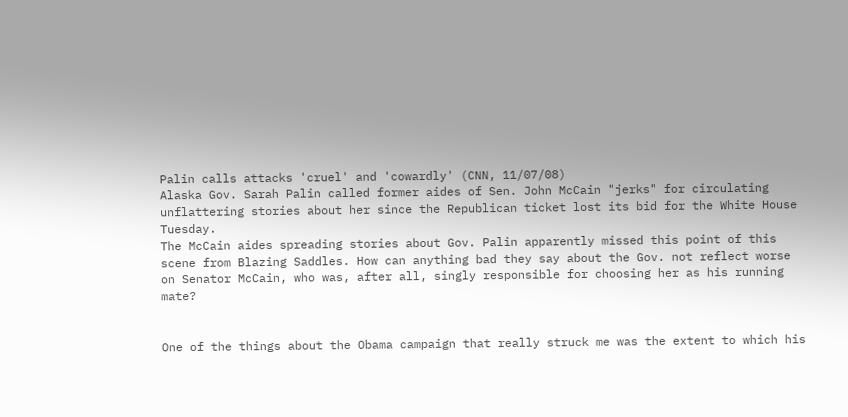Palin calls attacks 'cruel' and 'cowardly' (CNN, 11/07/08)
Alaska Gov. Sarah Palin called former aides of Sen. John McCain "jerks" for circulating unflattering stories about her since the Republican ticket lost its bid for the White House Tuesday.
The McCain aides spreading stories about Gov. Palin apparently missed this point of this scene from Blazing Saddles. How can anything bad they say about the Gov. not reflect worse on Senator McCain, who was, after all, singly responsible for choosing her as his running mate?


One of the things about the Obama campaign that really struck me was the extent to which his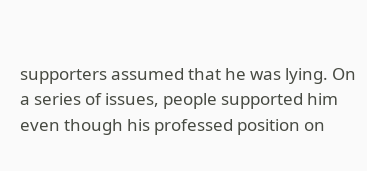supporters assumed that he was lying. On a series of issues, people supported him even though his professed position on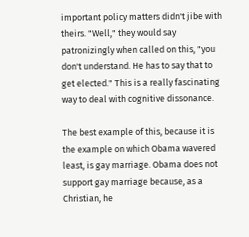important policy matters didn't jibe with theirs. "Well," they would say patronizingly when called on this, "you don't understand. He has to say that to get elected." This is a really fascinating way to deal with cognitive dissonance.

The best example of this, because it is the example on which Obama wavered least, is gay marriage. Obama does not support gay marriage because, as a Christian, he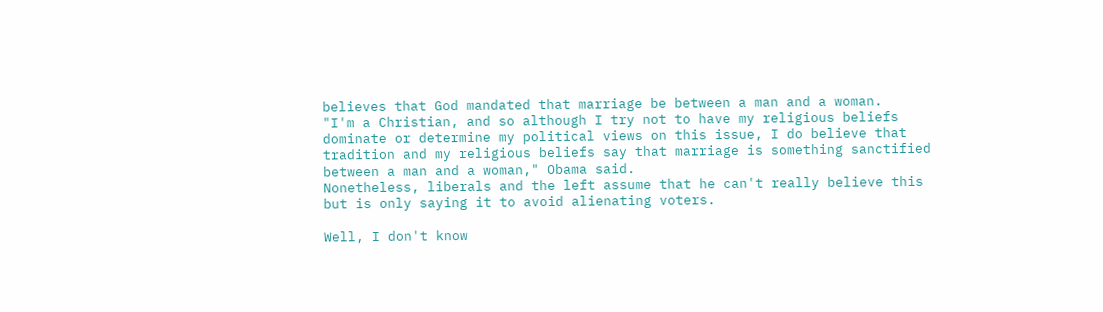believes that God mandated that marriage be between a man and a woman.
"I'm a Christian, and so although I try not to have my religious beliefs dominate or determine my political views on this issue, I do believe that tradition and my religious beliefs say that marriage is something sanctified between a man and a woman," Obama said.
Nonetheless, liberals and the left assume that he can't really believe this but is only saying it to avoid alienating voters.

Well, I don't know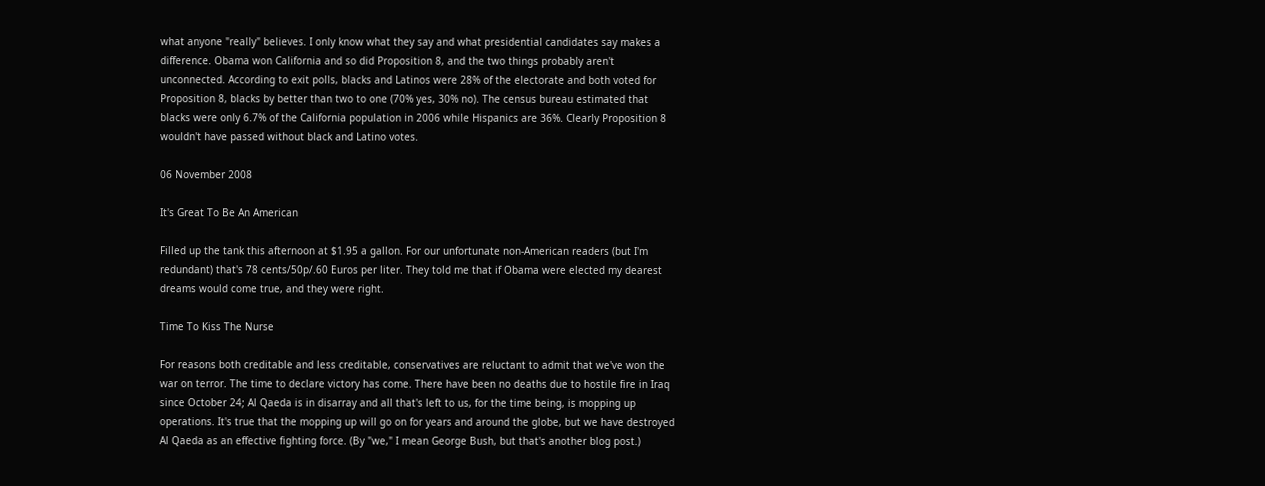what anyone "really" believes. I only know what they say and what presidential candidates say makes a difference. Obama won California and so did Proposition 8, and the two things probably aren't unconnected. According to exit polls, blacks and Latinos were 28% of the electorate and both voted for Proposition 8, blacks by better than two to one (70% yes, 30% no). The census bureau estimated that blacks were only 6.7% of the California population in 2006 while Hispanics are 36%. Clearly Proposition 8 wouldn't have passed without black and Latino votes.

06 November 2008

It's Great To Be An American

Filled up the tank this afternoon at $1.95 a gallon. For our unfortunate non-American readers (but I'm redundant) that's 78 cents/50p/.60 Euros per liter. They told me that if Obama were elected my dearest dreams would come true, and they were right.

Time To Kiss The Nurse

For reasons both creditable and less creditable, conservatives are reluctant to admit that we've won the war on terror. The time to declare victory has come. There have been no deaths due to hostile fire in Iraq since October 24; Al Qaeda is in disarray and all that's left to us, for the time being, is mopping up operations. It's true that the mopping up will go on for years and around the globe, but we have destroyed Al Qaeda as an effective fighting force. (By "we," I mean George Bush, but that's another blog post.)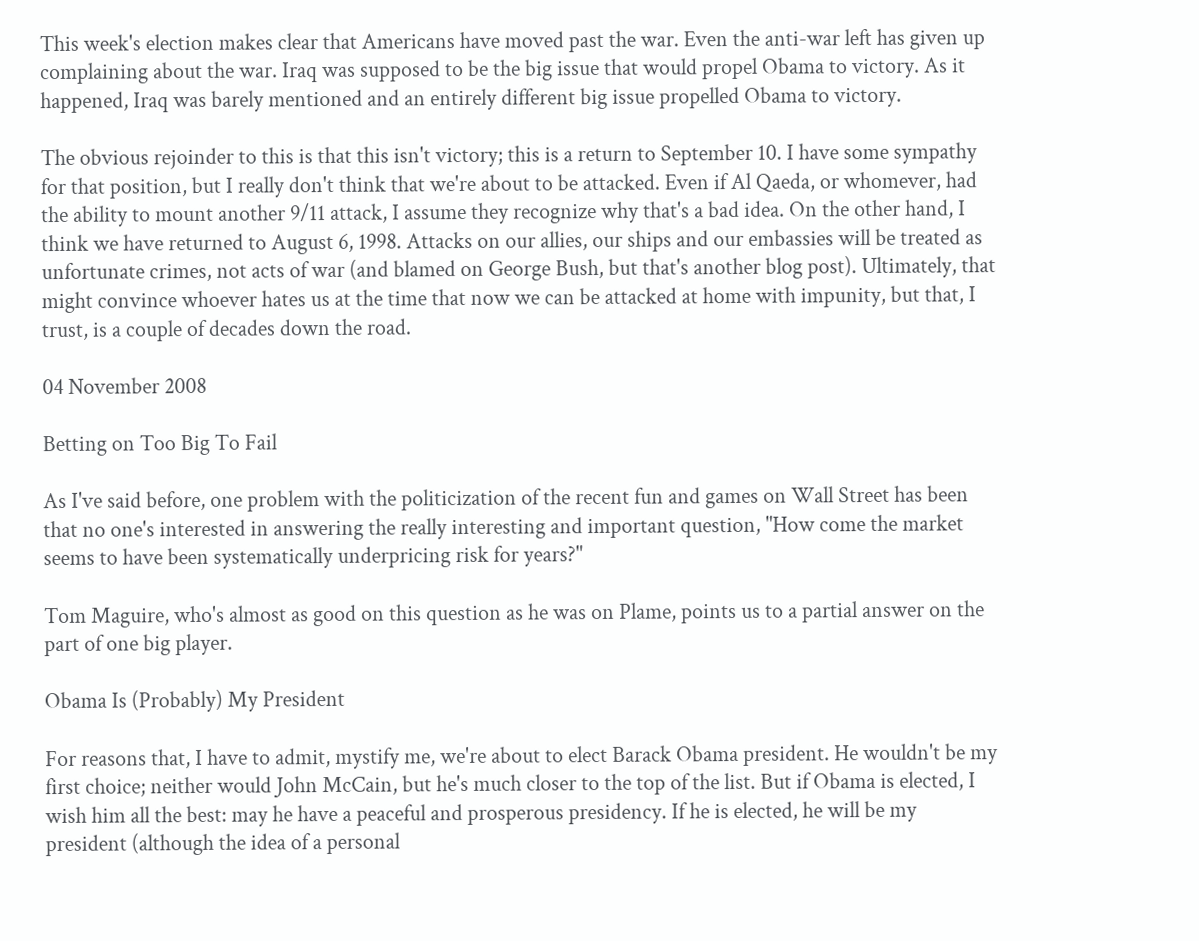This week's election makes clear that Americans have moved past the war. Even the anti-war left has given up complaining about the war. Iraq was supposed to be the big issue that would propel Obama to victory. As it happened, Iraq was barely mentioned and an entirely different big issue propelled Obama to victory.

The obvious rejoinder to this is that this isn't victory; this is a return to September 10. I have some sympathy for that position, but I really don't think that we're about to be attacked. Even if Al Qaeda, or whomever, had the ability to mount another 9/11 attack, I assume they recognize why that's a bad idea. On the other hand, I think we have returned to August 6, 1998. Attacks on our allies, our ships and our embassies will be treated as unfortunate crimes, not acts of war (and blamed on George Bush, but that's another blog post). Ultimately, that might convince whoever hates us at the time that now we can be attacked at home with impunity, but that, I trust, is a couple of decades down the road.

04 November 2008

Betting on Too Big To Fail

As I've said before, one problem with the politicization of the recent fun and games on Wall Street has been that no one's interested in answering the really interesting and important question, "How come the market seems to have been systematically underpricing risk for years?"

Tom Maguire, who's almost as good on this question as he was on Plame, points us to a partial answer on the part of one big player.

Obama Is (Probably) My President

For reasons that, I have to admit, mystify me, we're about to elect Barack Obama president. He wouldn't be my first choice; neither would John McCain, but he's much closer to the top of the list. But if Obama is elected, I wish him all the best: may he have a peaceful and prosperous presidency. If he is elected, he will be my president (although the idea of a personal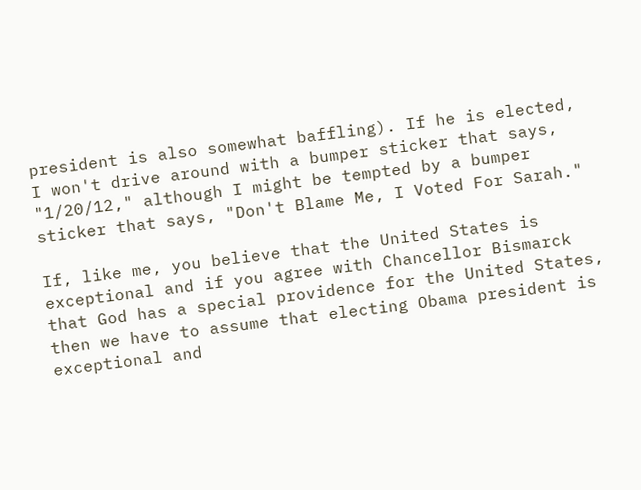president is also somewhat baffling). If he is elected, I won't drive around with a bumper sticker that says, "1/20/12," although I might be tempted by a bumper sticker that says, "Don't Blame Me, I Voted For Sarah."

If, like me, you believe that the United States is exceptional and if you agree with Chancellor Bismarck that God has a special providence for the United States, then we have to assume that electing Obama president is exceptional and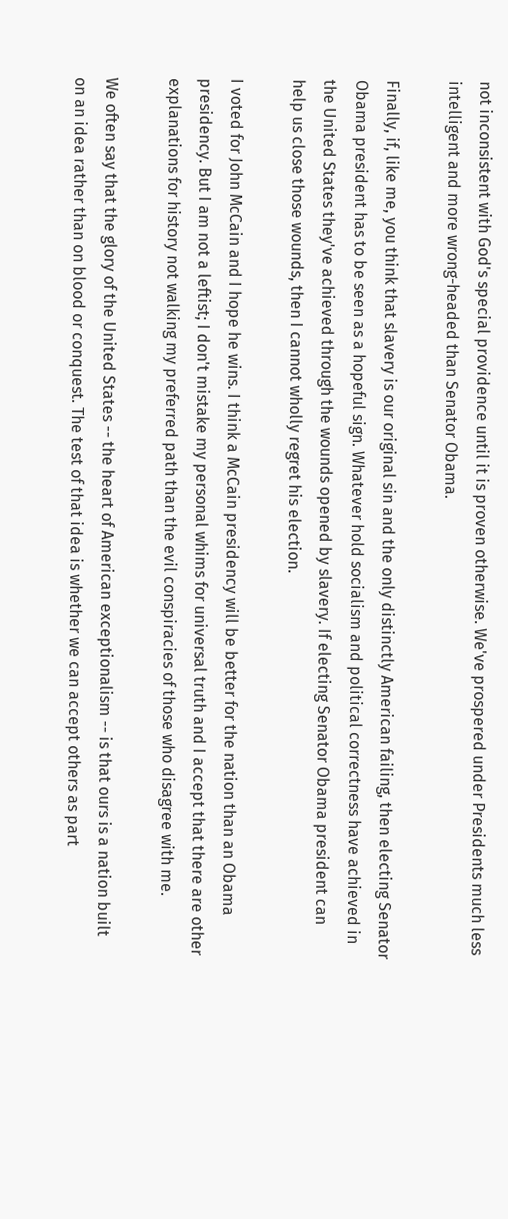not inconsistent with God's special providence until it is proven otherwise. We've prospered under Presidents much less intelligent and more wrong-headed than Senator Obama.

Finally, if, like me, you think that slavery is our original sin and the only distinctly American failing, then electing Senator Obama president has to be seen as a hopeful sign. Whatever hold socialism and political correctness have achieved in the United States they've achieved through the wounds opened by slavery. If electing Senator Obama president can help us close those wounds, then I cannot wholly regret his election.

I voted for John McCain and I hope he wins. I think a McCain presidency will be better for the nation than an Obama presidency. But I am not a leftist; I don't mistake my personal whims for universal truth and I accept that there are other explanations for history not walking my preferred path than the evil conspiracies of those who disagree with me.

We often say that the glory of the United States -- the heart of American exceptionalism -- is that ours is a nation built on an idea rather than on blood or conquest. The test of that idea is whether we can accept others as part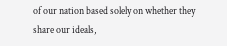of our nation based solely on whether they share our ideals,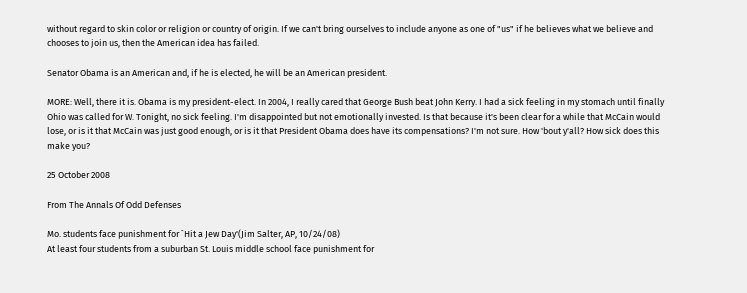without regard to skin color or religion or country of origin. If we can't bring ourselves to include anyone as one of "us" if he believes what we believe and chooses to join us, then the American idea has failed.

Senator Obama is an American and, if he is elected, he will be an American president.

MORE: Well, there it is. Obama is my president-elect. In 2004, I really cared that George Bush beat John Kerry. I had a sick feeling in my stomach until finally Ohio was called for W. Tonight, no sick feeling. I'm disappointed but not emotionally invested. Is that because it's been clear for a while that McCain would lose, or is it that McCain was just good enough, or is it that President Obama does have its compensations? I'm not sure. How 'bout y'all? How sick does this make you?

25 October 2008

From The Annals Of Odd Defenses

Mo. students face punishment for `Hit a Jew Day'(Jim Salter, AP, 10/24/08)
At least four students from a suburban St. Louis middle school face punishment for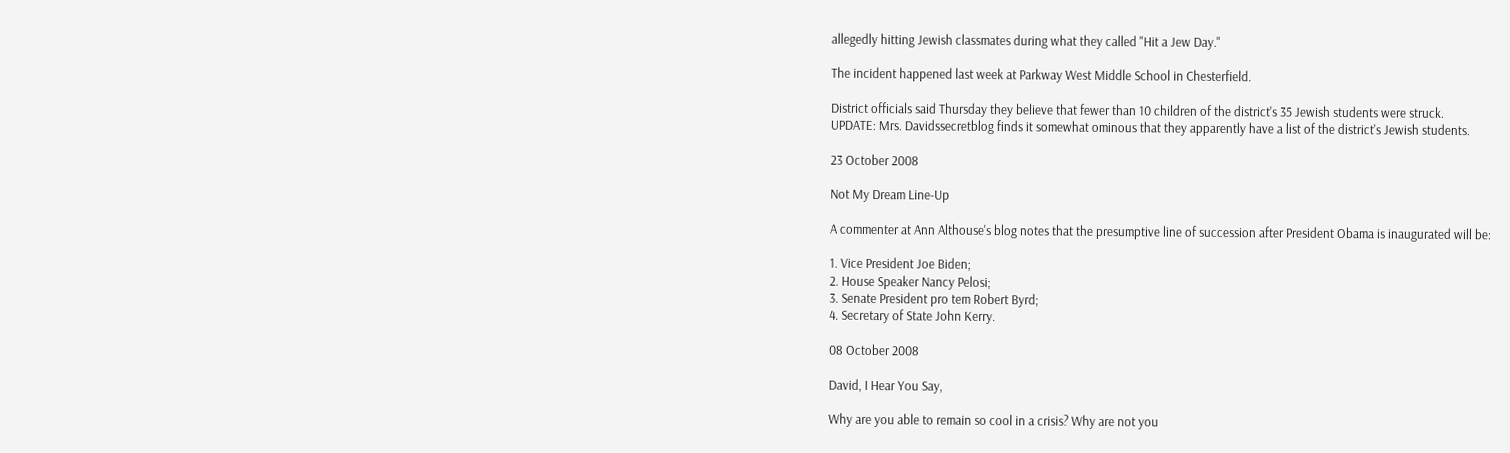allegedly hitting Jewish classmates during what they called "Hit a Jew Day."

The incident happened last week at Parkway West Middle School in Chesterfield.

District officials said Thursday they believe that fewer than 10 children of the district's 35 Jewish students were struck.
UPDATE: Mrs. Davidssecretblog finds it somewhat ominous that they apparently have a list of the district's Jewish students.

23 October 2008

Not My Dream Line-Up

A commenter at Ann Althouse's blog notes that the presumptive line of succession after President Obama is inaugurated will be:

1. Vice President Joe Biden;
2. House Speaker Nancy Pelosi;
3. Senate President pro tem Robert Byrd;
4. Secretary of State John Kerry.

08 October 2008

David, I Hear You Say,

Why are you able to remain so cool in a crisis? Why are not you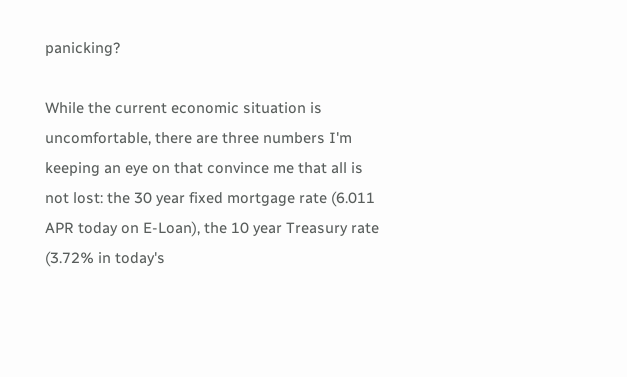panicking?

While the current economic situation is uncomfortable, there are three numbers I'm keeping an eye on that convince me that all is not lost: the 30 year fixed mortgage rate (6.011 APR today on E-Loan), the 10 year Treasury rate (3.72% in today's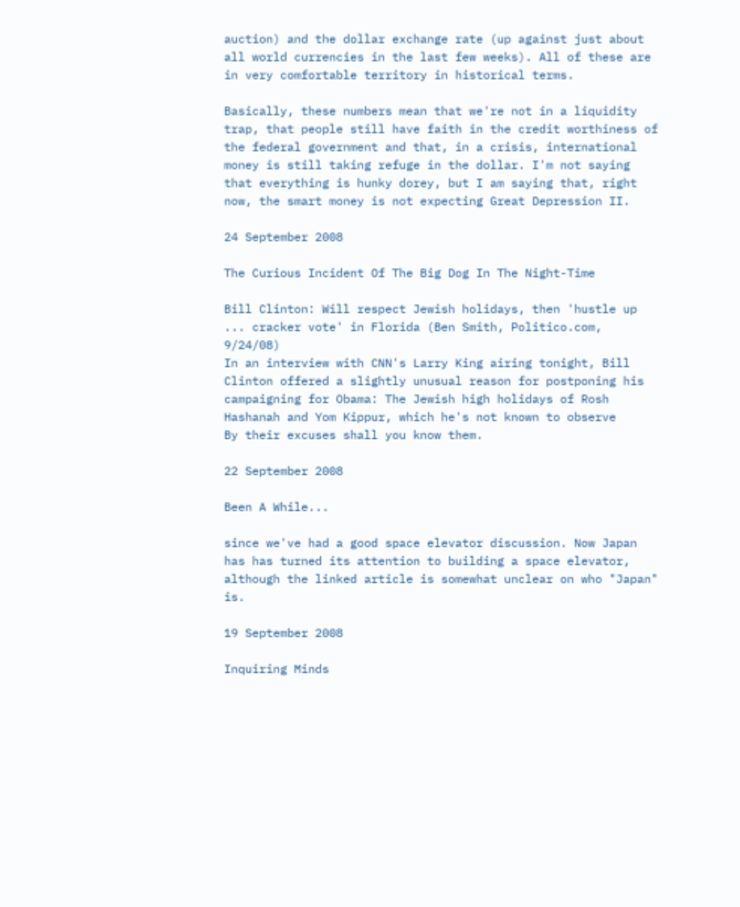auction) and the dollar exchange rate (up against just about all world currencies in the last few weeks). All of these are in very comfortable territory in historical terms.

Basically, these numbers mean that we're not in a liquidity trap, that people still have faith in the credit worthiness of the federal government and that, in a crisis, international money is still taking refuge in the dollar. I'm not saying that everything is hunky dorey, but I am saying that, right now, the smart money is not expecting Great Depression II.

24 September 2008

The Curious Incident Of The Big Dog In The Night-Time

Bill Clinton: Will respect Jewish holidays, then 'hustle up ... cracker vote' in Florida (Ben Smith, Politico.com, 9/24/08)
In an interview with CNN's Larry King airing tonight, Bill Clinton offered a slightly unusual reason for postponing his campaigning for Obama: The Jewish high holidays of Rosh Hashanah and Yom Kippur, which he's not known to observe
By their excuses shall you know them.

22 September 2008

Been A While...

since we've had a good space elevator discussion. Now Japan has has turned its attention to building a space elevator, although the linked article is somewhat unclear on who "Japan" is.

19 September 2008

Inquiring Minds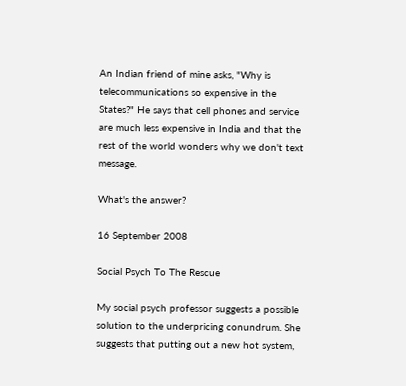An Indian friend of mine asks, "Why is telecommunications so expensive in the States?" He says that cell phones and service are much less expensive in India and that the rest of the world wonders why we don't text message.

What's the answer?

16 September 2008

Social Psych To The Rescue

My social psych professor suggests a possible solution to the underpricing conundrum. She suggests that putting out a new hot system,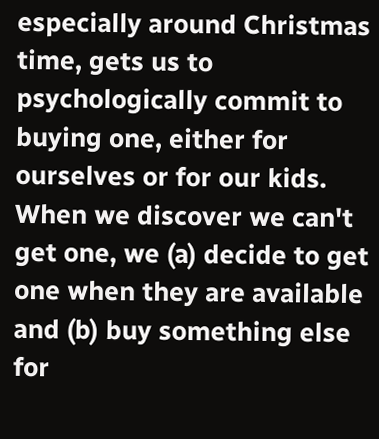especially around Christmas time, gets us to psychologically commit to buying one, either for ourselves or for our kids. When we discover we can't get one, we (a) decide to get one when they are available and (b) buy something else for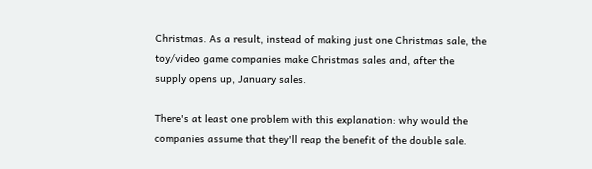Christmas. As a result, instead of making just one Christmas sale, the toy/video game companies make Christmas sales and, after the supply opens up, January sales.

There's at least one problem with this explanation: why would the companies assume that they'll reap the benefit of the double sale.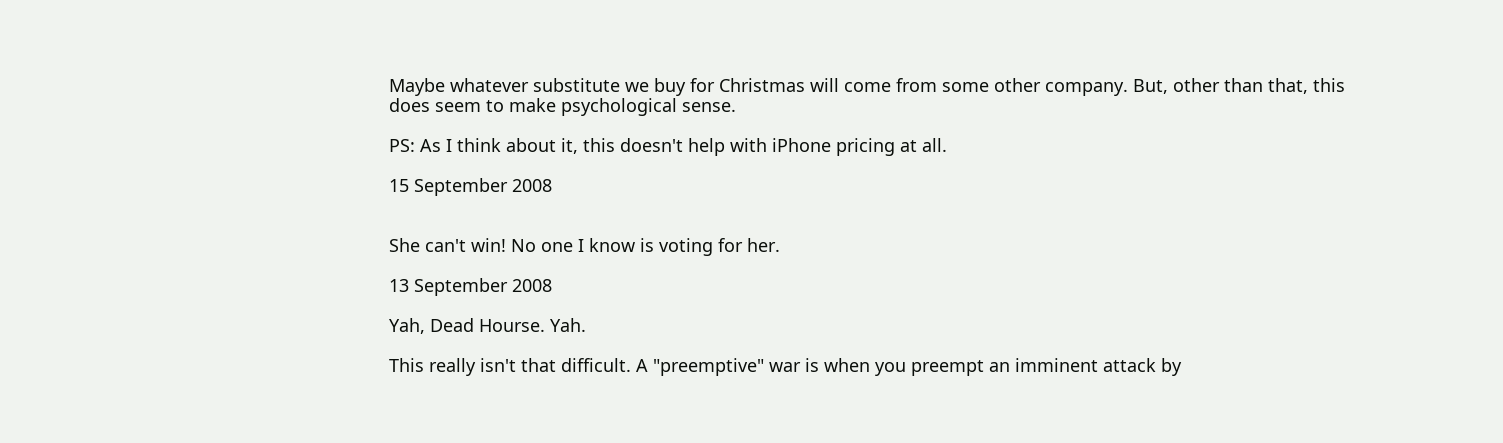Maybe whatever substitute we buy for Christmas will come from some other company. But, other than that, this does seem to make psychological sense.

PS: As I think about it, this doesn't help with iPhone pricing at all.

15 September 2008


She can't win! No one I know is voting for her.

13 September 2008

Yah, Dead Hourse. Yah.

This really isn't that difficult. A "preemptive" war is when you preempt an imminent attack by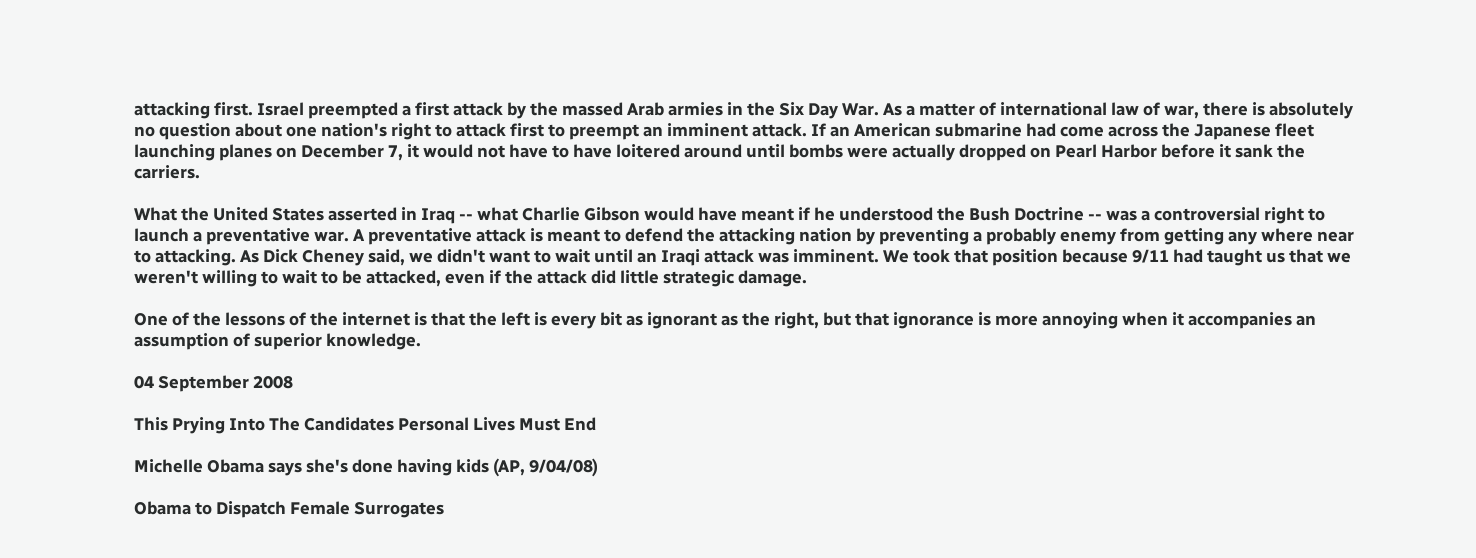attacking first. Israel preempted a first attack by the massed Arab armies in the Six Day War. As a matter of international law of war, there is absolutely no question about one nation's right to attack first to preempt an imminent attack. If an American submarine had come across the Japanese fleet launching planes on December 7, it would not have to have loitered around until bombs were actually dropped on Pearl Harbor before it sank the carriers.

What the United States asserted in Iraq -- what Charlie Gibson would have meant if he understood the Bush Doctrine -- was a controversial right to launch a preventative war. A preventative attack is meant to defend the attacking nation by preventing a probably enemy from getting any where near to attacking. As Dick Cheney said, we didn't want to wait until an Iraqi attack was imminent. We took that position because 9/11 had taught us that we weren't willing to wait to be attacked, even if the attack did little strategic damage.

One of the lessons of the internet is that the left is every bit as ignorant as the right, but that ignorance is more annoying when it accompanies an assumption of superior knowledge.

04 September 2008

This Prying Into The Candidates Personal Lives Must End

Michelle Obama says she's done having kids (AP, 9/04/08)

Obama to Dispatch Female Surrogates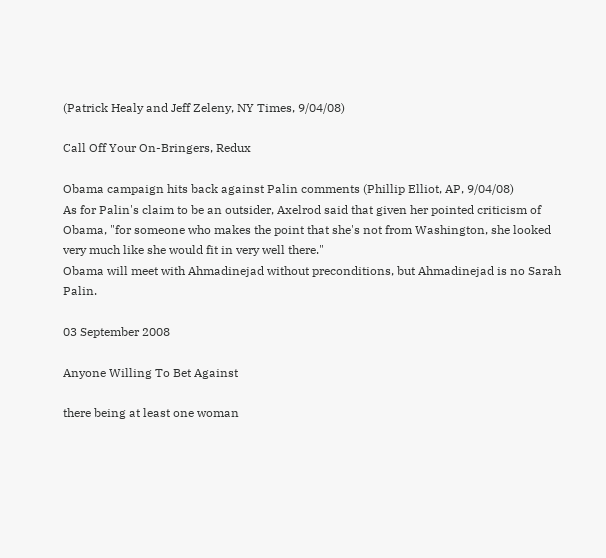(Patrick Healy and Jeff Zeleny, NY Times, 9/04/08)

Call Off Your On-Bringers, Redux

Obama campaign hits back against Palin comments (Phillip Elliot, AP, 9/04/08)
As for Palin's claim to be an outsider, Axelrod said that given her pointed criticism of Obama, "for someone who makes the point that she's not from Washington, she looked very much like she would fit in very well there."
Obama will meet with Ahmadinejad without preconditions, but Ahmadinejad is no Sarah Palin.

03 September 2008

Anyone Willing To Bet Against

there being at least one woman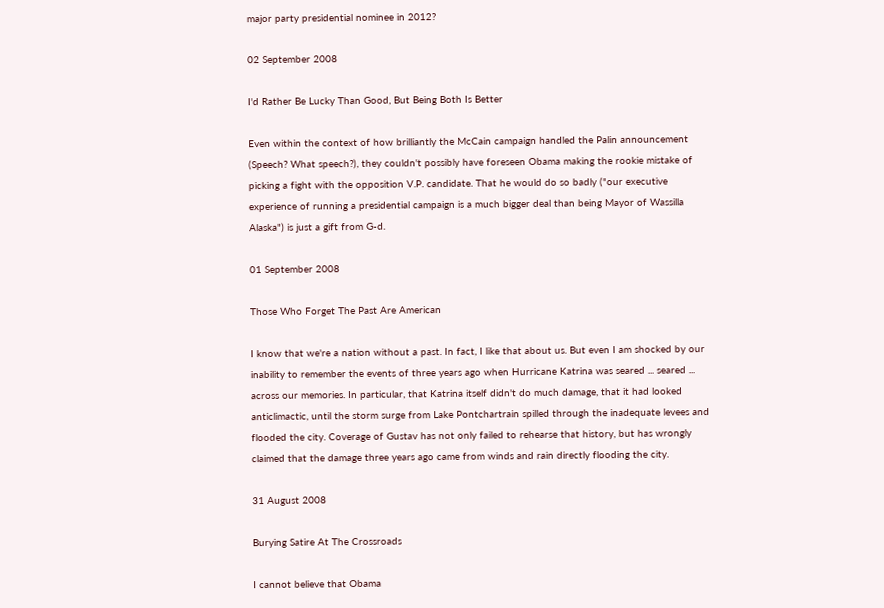major party presidential nominee in 2012?

02 September 2008

I'd Rather Be Lucky Than Good, But Being Both Is Better

Even within the context of how brilliantly the McCain campaign handled the Palin announcement (Speech? What speech?), they couldn't possibly have foreseen Obama making the rookie mistake of picking a fight with the opposition V.P. candidate. That he would do so badly ("our executive experience of running a presidential campaign is a much bigger deal than being Mayor of Wassilla Alaska") is just a gift from G-d.

01 September 2008

Those Who Forget The Past Are American

I know that we're a nation without a past. In fact, I like that about us. But even I am shocked by our inability to remember the events of three years ago when Hurricane Katrina was seared ... seared ... across our memories. In particular, that Katrina itself didn't do much damage, that it had looked anticlimactic, until the storm surge from Lake Pontchartrain spilled through the inadequate levees and flooded the city. Coverage of Gustav has not only failed to rehearse that history, but has wrongly claimed that the damage three years ago came from winds and rain directly flooding the city.

31 August 2008

Burying Satire At The Crossroads

I cannot believe that Obama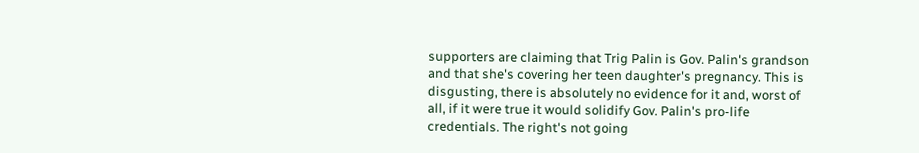supporters are claiming that Trig Palin is Gov. Palin's grandson and that she's covering her teen daughter's pregnancy. This is disgusting, there is absolutely no evidence for it and, worst of all, if it were true it would solidify Gov. Palin's pro-life credentials. The right's not going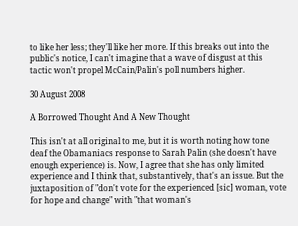to like her less; they'll like her more. If this breaks out into the public's notice, I can't imagine that a wave of disgust at this tactic won't propel McCain/Palin's poll numbers higher.

30 August 2008

A Borrowed Thought And A New Thought

This isn't at all original to me, but it is worth noting how tone deaf the Obamaniacs response to Sarah Palin (she doesn't have enough experience) is. Now, I agree that she has only limited experience and I think that, substantively, that's an issue. But the juxtaposition of "don't vote for the experienced [sic] woman, vote for hope and change" with "that woman's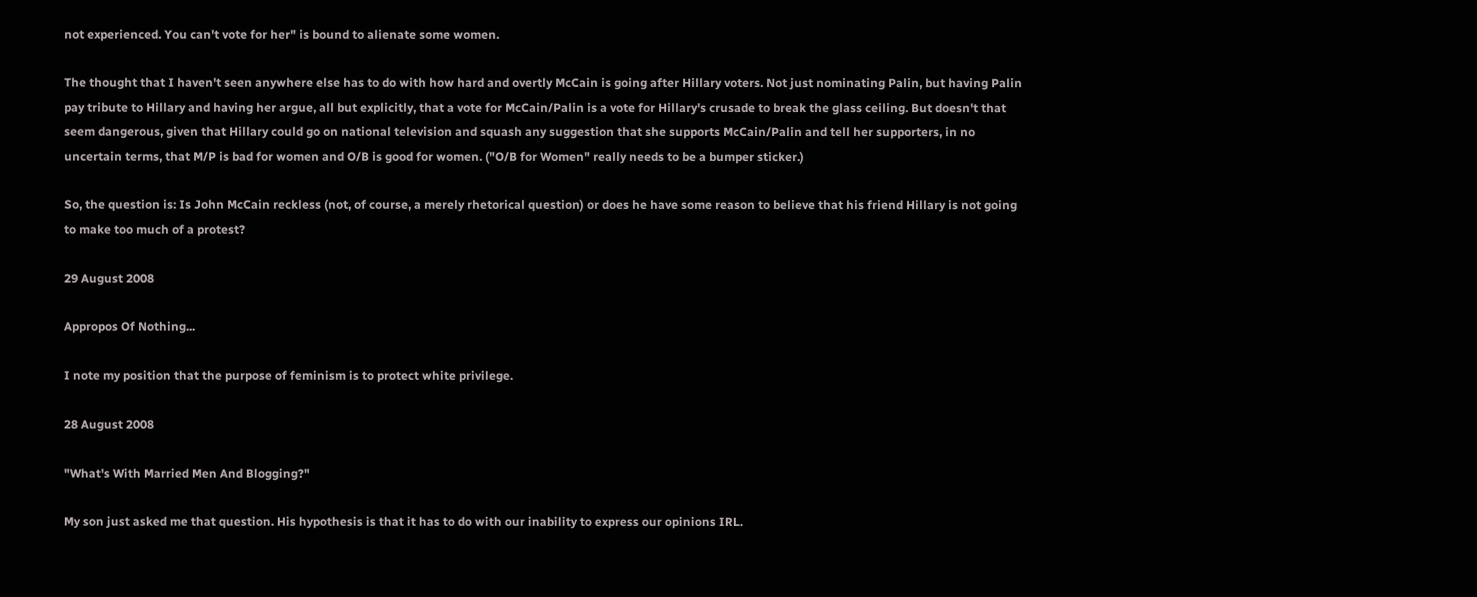not experienced. You can't vote for her" is bound to alienate some women.

The thought that I haven't seen anywhere else has to do with how hard and overtly McCain is going after Hillary voters. Not just nominating Palin, but having Palin pay tribute to Hillary and having her argue, all but explicitly, that a vote for McCain/Palin is a vote for Hillary's crusade to break the glass ceiling. But doesn't that seem dangerous, given that Hillary could go on national television and squash any suggestion that she supports McCain/Palin and tell her supporters, in no uncertain terms, that M/P is bad for women and O/B is good for women. ("O/B for Women" really needs to be a bumper sticker.)

So, the question is: Is John McCain reckless (not, of course, a merely rhetorical question) or does he have some reason to believe that his friend Hillary is not going to make too much of a protest?

29 August 2008

Appropos Of Nothing...

I note my position that the purpose of feminism is to protect white privilege.

28 August 2008

"What's With Married Men And Blogging?"

My son just asked me that question. His hypothesis is that it has to do with our inability to express our opinions IRL.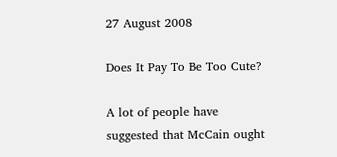27 August 2008

Does It Pay To Be Too Cute?

A lot of people have suggested that McCain ought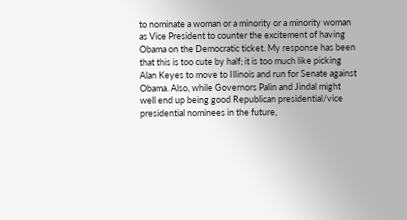to nominate a woman or a minority or a minority woman as Vice President to counter the excitement of having Obama on the Democratic ticket. My response has been that this is too cute by half; it is too much like picking Alan Keyes to move to Illinois and run for Senate against Obama. Also, while Governors Palin and Jindal might well end up being good Republican presidential/vice presidential nominees in the future,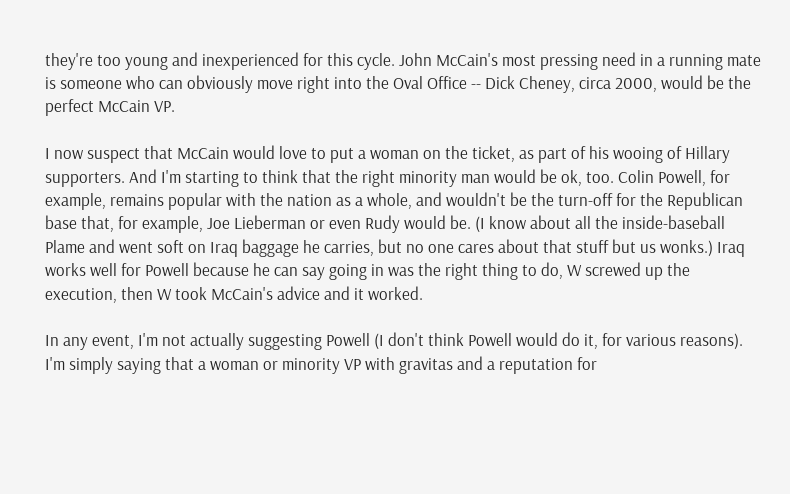they're too young and inexperienced for this cycle. John McCain's most pressing need in a running mate is someone who can obviously move right into the Oval Office -- Dick Cheney, circa 2000, would be the perfect McCain VP.

I now suspect that McCain would love to put a woman on the ticket, as part of his wooing of Hillary supporters. And I'm starting to think that the right minority man would be ok, too. Colin Powell, for example, remains popular with the nation as a whole, and wouldn't be the turn-off for the Republican base that, for example, Joe Lieberman or even Rudy would be. (I know about all the inside-baseball Plame and went soft on Iraq baggage he carries, but no one cares about that stuff but us wonks.) Iraq works well for Powell because he can say going in was the right thing to do, W screwed up the execution, then W took McCain's advice and it worked.

In any event, I'm not actually suggesting Powell (I don't think Powell would do it, for various reasons). I'm simply saying that a woman or minority VP with gravitas and a reputation for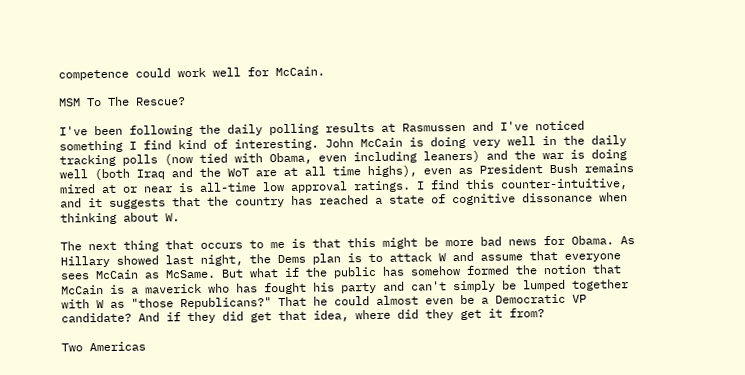competence could work well for McCain.

MSM To The Rescue?

I've been following the daily polling results at Rasmussen and I've noticed something I find kind of interesting. John McCain is doing very well in the daily tracking polls (now tied with Obama, even including leaners) and the war is doing well (both Iraq and the WoT are at all time highs), even as President Bush remains mired at or near is all-time low approval ratings. I find this counter-intuitive, and it suggests that the country has reached a state of cognitive dissonance when thinking about W.

The next thing that occurs to me is that this might be more bad news for Obama. As Hillary showed last night, the Dems plan is to attack W and assume that everyone sees McCain as McSame. But what if the public has somehow formed the notion that McCain is a maverick who has fought his party and can't simply be lumped together with W as "those Republicans?" That he could almost even be a Democratic VP candidate? And if they did get that idea, where did they get it from?

Two Americas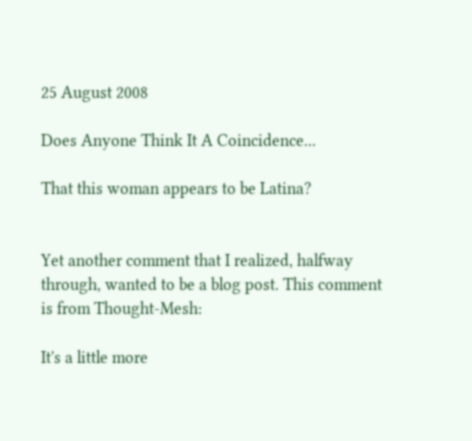25 August 2008

Does Anyone Think It A Coincidence...

That this woman appears to be Latina?


Yet another comment that I realized, halfway through, wanted to be a blog post. This comment is from Thought-Mesh:

It's a little more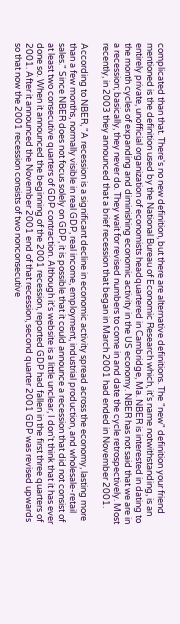complicated than that. There's no new definition, but there are alternative definitions. The "new" definition your friend mentioned is the definition used by the National Bureau of Economic Research which, it's name notwithstanding, is an entirely private, unofficial organization of economists headquartered in Cambridge, Ma. NBER is interested in dating to the month cycles of expanding and diminishing economic activity in the US economy. NBER has not said that we are in a recession; basically, they never do. They wait for revised numbers to come in and date the cycle retrospectively. Most recently, in 2003 they announced that a brief recession that began in March 2001 had ended in November 2001.

According to NBER, "A recession is a significant decline in economic activity spread across the economy, lasting more than a few months, normally visible in real GDP, real income, employment, industrial production, and wholesale-retail sales." Since NBER does not focus solely on GDP, it is possible that it could announce a recession that did not consist of at least two consecutive quarters of GDP contraction. Although it's website is a little unclear, I don't think that it has ever done so. When it announced the beginning of the 2001 recession, reported GDP had fallen in the first three quarters of 2001. After it announced the November 2001 end of that recession, second quarter 2001 GDP was revised upwards so that now the 2001 recession consists of two nonconsecutive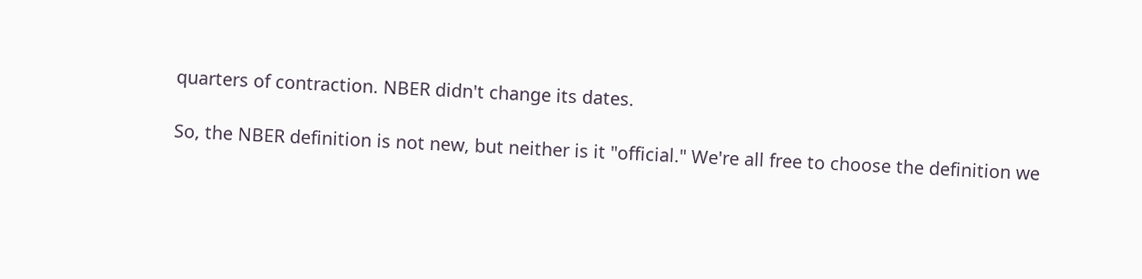quarters of contraction. NBER didn't change its dates.

So, the NBER definition is not new, but neither is it "official." We're all free to choose the definition we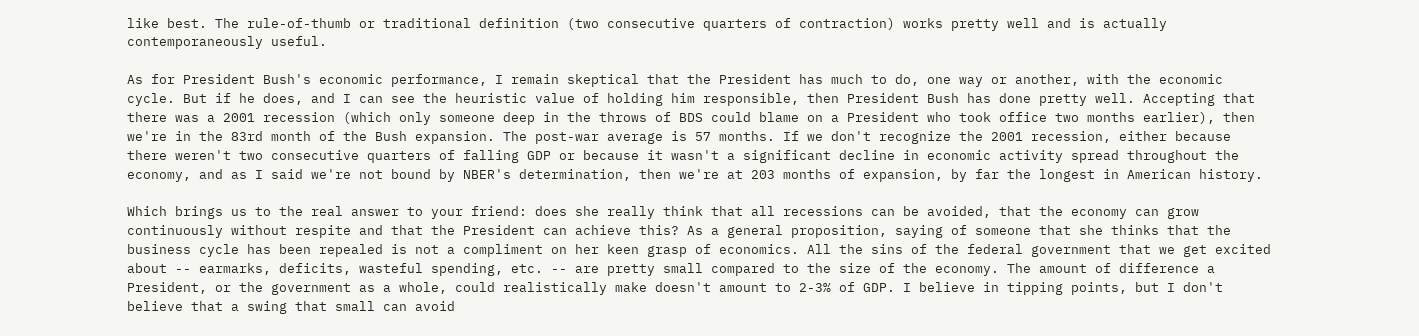like best. The rule-of-thumb or traditional definition (two consecutive quarters of contraction) works pretty well and is actually contemporaneously useful.

As for President Bush's economic performance, I remain skeptical that the President has much to do, one way or another, with the economic cycle. But if he does, and I can see the heuristic value of holding him responsible, then President Bush has done pretty well. Accepting that there was a 2001 recession (which only someone deep in the throws of BDS could blame on a President who took office two months earlier), then we're in the 83rd month of the Bush expansion. The post-war average is 57 months. If we don't recognize the 2001 recession, either because there weren't two consecutive quarters of falling GDP or because it wasn't a significant decline in economic activity spread throughout the economy, and as I said we're not bound by NBER's determination, then we're at 203 months of expansion, by far the longest in American history.

Which brings us to the real answer to your friend: does she really think that all recessions can be avoided, that the economy can grow continuously without respite and that the President can achieve this? As a general proposition, saying of someone that she thinks that the business cycle has been repealed is not a compliment on her keen grasp of economics. All the sins of the federal government that we get excited about -- earmarks, deficits, wasteful spending, etc. -- are pretty small compared to the size of the economy. The amount of difference a President, or the government as a whole, could realistically make doesn't amount to 2-3% of GDP. I believe in tipping points, but I don't believe that a swing that small can avoid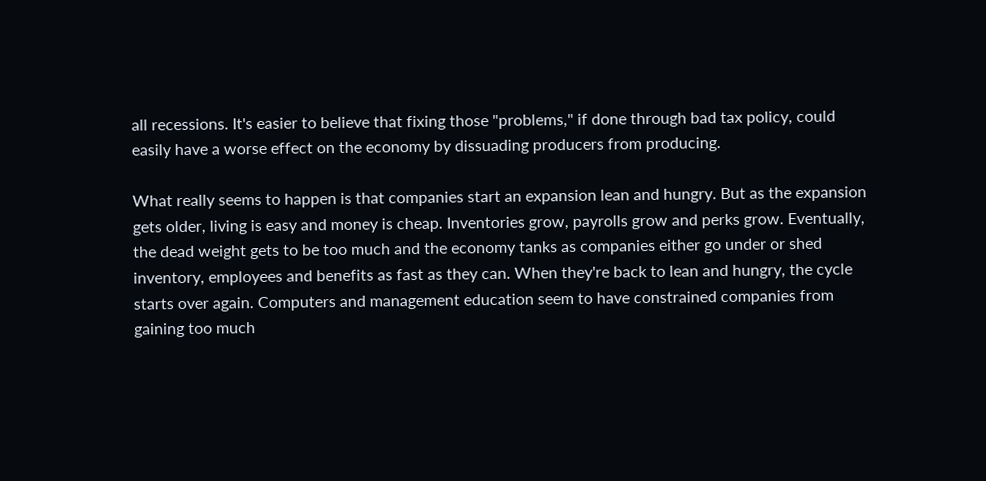all recessions. It's easier to believe that fixing those "problems," if done through bad tax policy, could easily have a worse effect on the economy by dissuading producers from producing.

What really seems to happen is that companies start an expansion lean and hungry. But as the expansion gets older, living is easy and money is cheap. Inventories grow, payrolls grow and perks grow. Eventually, the dead weight gets to be too much and the economy tanks as companies either go under or shed inventory, employees and benefits as fast as they can. When they're back to lean and hungry, the cycle starts over again. Computers and management education seem to have constrained companies from gaining too much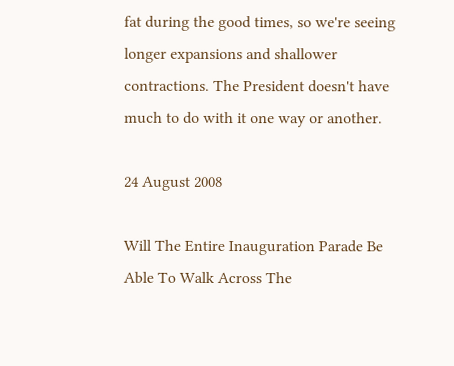fat during the good times, so we're seeing longer expansions and shallower contractions. The President doesn't have much to do with it one way or another.

24 August 2008

Will The Entire Inauguration Parade Be Able To Walk Across The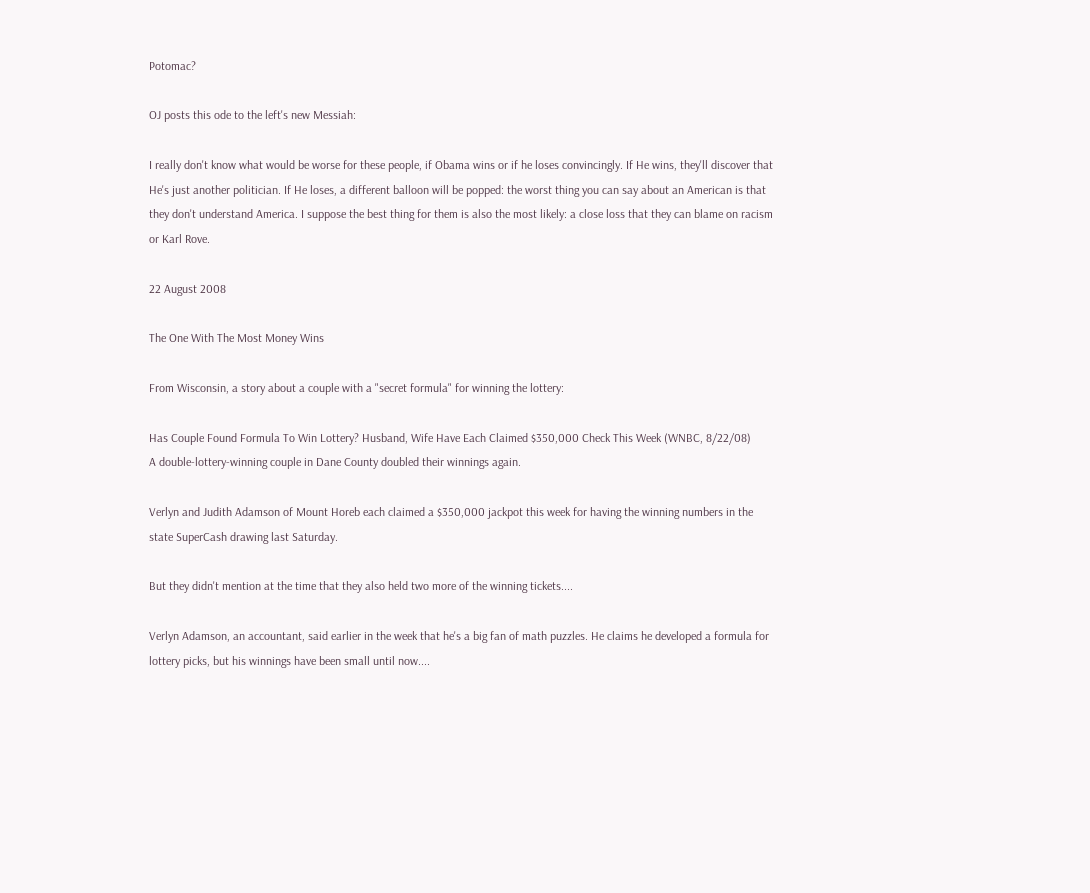Potomac?

OJ posts this ode to the left's new Messiah:

I really don't know what would be worse for these people, if Obama wins or if he loses convincingly. If He wins, they'll discover that He's just another politician. If He loses, a different balloon will be popped: the worst thing you can say about an American is that they don't understand America. I suppose the best thing for them is also the most likely: a close loss that they can blame on racism or Karl Rove.

22 August 2008

The One With The Most Money Wins

From Wisconsin, a story about a couple with a "secret formula" for winning the lottery:

Has Couple Found Formula To Win Lottery? Husband, Wife Have Each Claimed $350,000 Check This Week (WNBC, 8/22/08)
A double-lottery-winning couple in Dane County doubled their winnings again.

Verlyn and Judith Adamson of Mount Horeb each claimed a $350,000 jackpot this week for having the winning numbers in the state SuperCash drawing last Saturday.

But they didn't mention at the time that they also held two more of the winning tickets....

Verlyn Adamson, an accountant, said earlier in the week that he's a big fan of math puzzles. He claims he developed a formula for lottery picks, but his winnings have been small until now....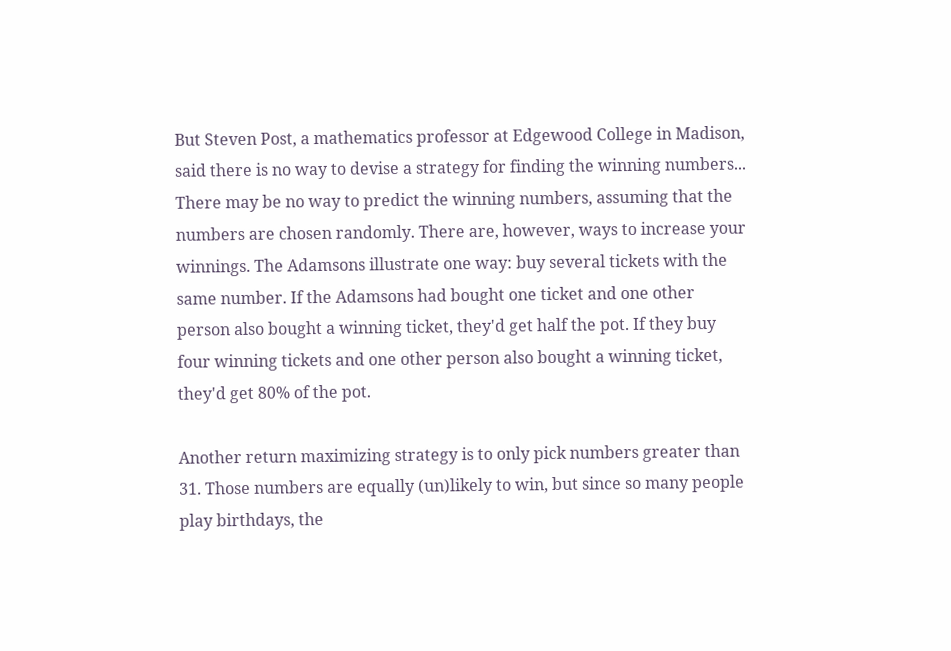But Steven Post, a mathematics professor at Edgewood College in Madison, said there is no way to devise a strategy for finding the winning numbers...
There may be no way to predict the winning numbers, assuming that the numbers are chosen randomly. There are, however, ways to increase your winnings. The Adamsons illustrate one way: buy several tickets with the same number. If the Adamsons had bought one ticket and one other person also bought a winning ticket, they'd get half the pot. If they buy four winning tickets and one other person also bought a winning ticket, they'd get 80% of the pot.

Another return maximizing strategy is to only pick numbers greater than 31. Those numbers are equally (un)likely to win, but since so many people play birthdays, the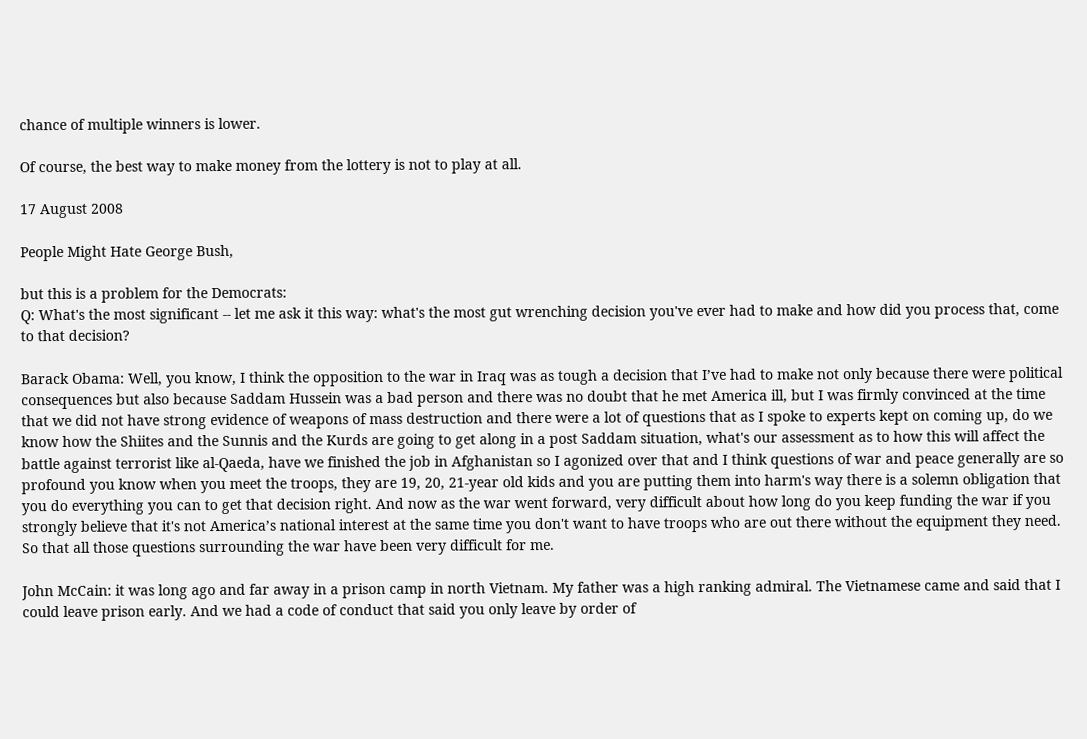chance of multiple winners is lower.

Of course, the best way to make money from the lottery is not to play at all.

17 August 2008

People Might Hate George Bush,

but this is a problem for the Democrats:
Q: What's the most significant -- let me ask it this way: what's the most gut wrenching decision you've ever had to make and how did you process that, come to that decision?

Barack Obama: Well, you know, I think the opposition to the war in Iraq was as tough a decision that I’ve had to make not only because there were political consequences but also because Saddam Hussein was a bad person and there was no doubt that he met America ill, but I was firmly convinced at the time that we did not have strong evidence of weapons of mass destruction and there were a lot of questions that as I spoke to experts kept on coming up, do we know how the Shiites and the Sunnis and the Kurds are going to get along in a post Saddam situation, what's our assessment as to how this will affect the battle against terrorist like al-Qaeda, have we finished the job in Afghanistan so I agonized over that and I think questions of war and peace generally are so profound you know when you meet the troops, they are 19, 20, 21-year old kids and you are putting them into harm's way there is a solemn obligation that you do everything you can to get that decision right. And now as the war went forward, very difficult about how long do you keep funding the war if you strongly believe that it's not America’s national interest at the same time you don't want to have troops who are out there without the equipment they need. So that all those questions surrounding the war have been very difficult for me.

John McCain: it was long ago and far away in a prison camp in north Vietnam. My father was a high ranking admiral. The Vietnamese came and said that I could leave prison early. And we had a code of conduct that said you only leave by order of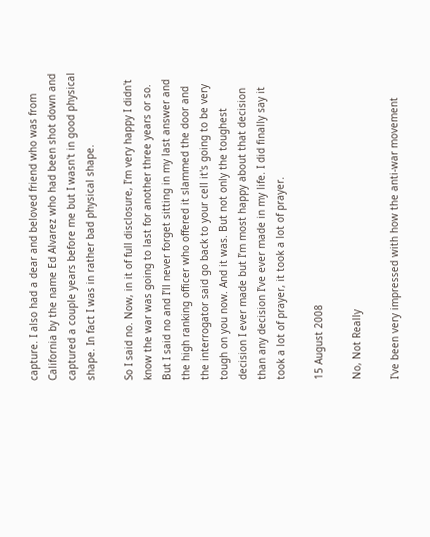capture. I also had a dear and beloved friend who was from California by the name Ed Alvarez who had been shot down and captured a couple years before me but I wasn't in good physical shape. In fact I was in rather bad physical shape.

So I said no. Now, in it of full disclosure, I’m very happy I didn't know the war was going to last for another three years or so. But I said no and I’ll never forget sitting in my last answer and the high ranking officer who offered it slammed the door and the interrogator said go back to your cell it's going to be very tough on you now. And it was. But not only the toughest decision I ever made but I’m most happy about that decision than any decision I’ve ever made in my life. I did finally say it took a lot of prayer, it took a lot of prayer.

15 August 2008

No, Not Really

I've been very impressed with how the anti-war movement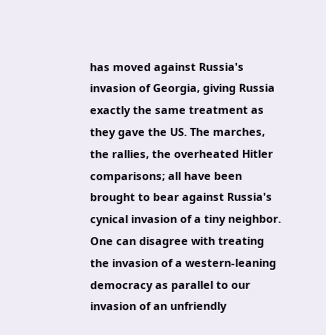has moved against Russia's invasion of Georgia, giving Russia exactly the same treatment as they gave the US. The marches, the rallies, the overheated Hitler comparisons; all have been brought to bear against Russia's cynical invasion of a tiny neighbor. One can disagree with treating the invasion of a western-leaning democracy as parallel to our invasion of an unfriendly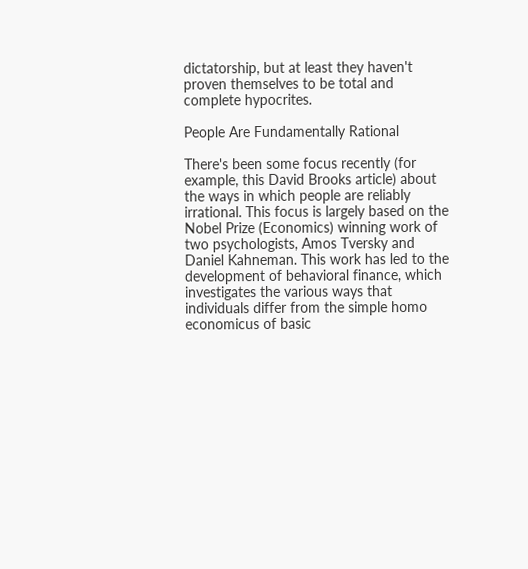dictatorship, but at least they haven't proven themselves to be total and complete hypocrites.

People Are Fundamentally Rational

There's been some focus recently (for example, this David Brooks article) about the ways in which people are reliably irrational. This focus is largely based on the Nobel Prize (Economics) winning work of two psychologists, Amos Tversky and Daniel Kahneman. This work has led to the development of behavioral finance, which investigates the various ways that individuals differ from the simple homo economicus of basic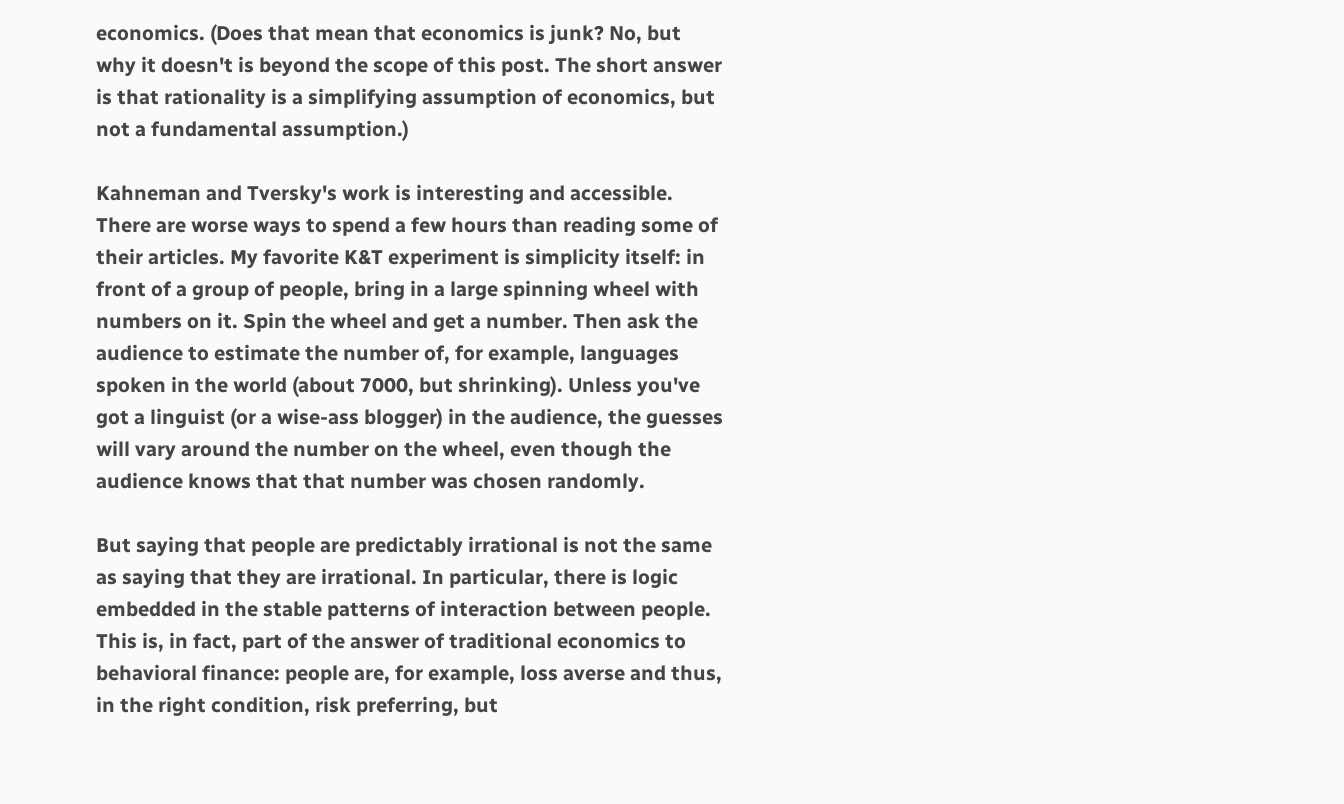economics. (Does that mean that economics is junk? No, but why it doesn't is beyond the scope of this post. The short answer is that rationality is a simplifying assumption of economics, but not a fundamental assumption.)

Kahneman and Tversky's work is interesting and accessible. There are worse ways to spend a few hours than reading some of their articles. My favorite K&T experiment is simplicity itself: in front of a group of people, bring in a large spinning wheel with numbers on it. Spin the wheel and get a number. Then ask the audience to estimate the number of, for example, languages spoken in the world (about 7000, but shrinking). Unless you've got a linguist (or a wise-ass blogger) in the audience, the guesses will vary around the number on the wheel, even though the audience knows that that number was chosen randomly.

But saying that people are predictably irrational is not the same as saying that they are irrational. In particular, there is logic embedded in the stable patterns of interaction between people. This is, in fact, part of the answer of traditional economics to behavioral finance: people are, for example, loss averse and thus, in the right condition, risk preferring, but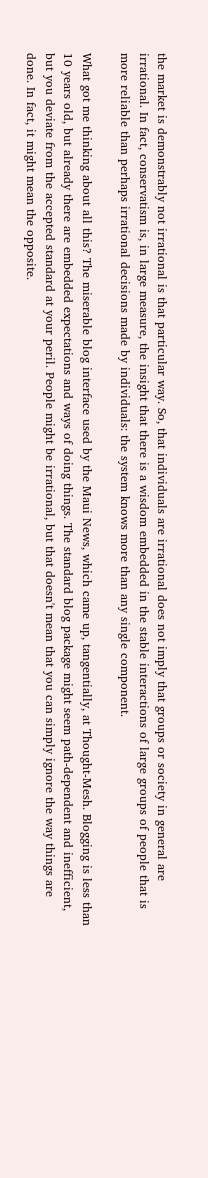the market is demonstrably not irrational is that particular way. So, that individuals are irrational does not imply that groups or society in general are irrational. In fact, conservatism is, in large measure, the insight that there is a wisdom embedded in the stable interactions of large groups of people that is more reliable than perhaps irrational decisions made by individuals: the system knows more than any single component.

What got me thinking about all this? The miserable blog interface used by the Maui News, which came up, tangentially, at Thought-Mesh. Blogging is less than 10 years old, but already there are embedded expectations and ways of doing things. The standard blog package might seem path-dependent and inefficient, but you deviate from the accepted standard at your peril. People might be irrational, but that doesn't mean that you can simply ignore the way things are done. In fact, it might mean the opposite.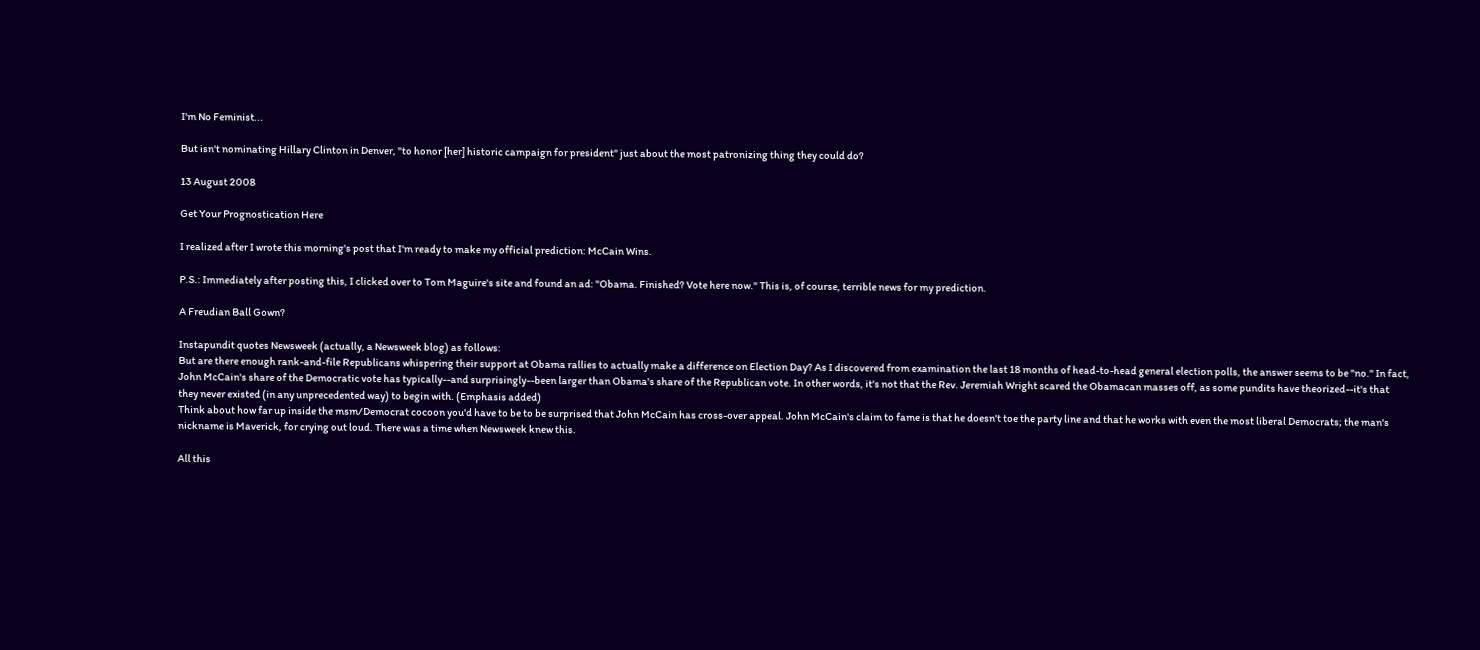I'm No Feminist...

But isn't nominating Hillary Clinton in Denver, "to honor [her] historic campaign for president" just about the most patronizing thing they could do?

13 August 2008

Get Your Prognostication Here

I realized after I wrote this morning's post that I'm ready to make my official prediction: McCain Wins.

P.S.: Immediately after posting this, I clicked over to Tom Maguire's site and found an ad: "Obama. Finished? Vote here now." This is, of course, terrible news for my prediction.

A Freudian Ball Gown?

Instapundit quotes Newsweek (actually, a Newsweek blog) as follows:
But are there enough rank-and-file Republicans whispering their support at Obama rallies to actually make a difference on Election Day? As I discovered from examination the last 18 months of head-to-head general election polls, the answer seems to be "no." In fact, John McCain's share of the Democratic vote has typically--and surprisingly--been larger than Obama's share of the Republican vote. In other words, it's not that the Rev. Jeremiah Wright scared the Obamacan masses off, as some pundits have theorized--it's that they never existed (in any unprecedented way) to begin with. (Emphasis added)
Think about how far up inside the msm/Democrat cocoon you'd have to be to be surprised that John McCain has cross-over appeal. John McCain's claim to fame is that he doesn't toe the party line and that he works with even the most liberal Democrats; the man's nickname is Maverick, for crying out loud. There was a time when Newsweek knew this.

All this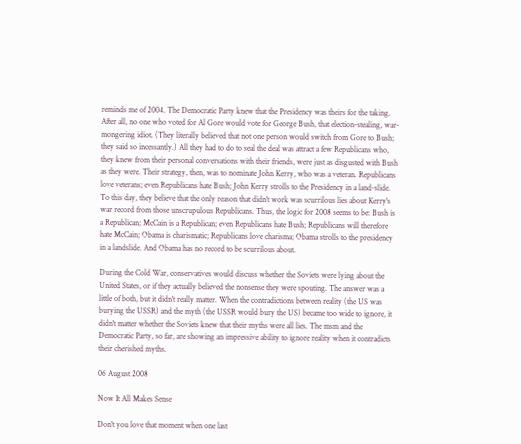reminds me of 2004. The Democratic Party knew that the Presidency was theirs for the taking. After all, no one who voted for Al Gore would vote for George Bush, that election-stealing, war-mongering idiot. (They literally believed that not one person would switch from Gore to Bush; they said so incessantly.) All they had to do to seal the deal was attract a few Republicans who, they knew from their personal conversations with their friends, were just as disgusted with Bush as they were. Their strategy, then, was to nominate John Kerry, who was a veteran. Republicans love veterans; even Republicans hate Bush; John Kerry strolls to the Presidency in a land-slide. To this day, they believe that the only reason that didn't work was scurrilous lies about Kerry's war record from those unscrupulous Republicans. Thus, the logic for 2008 seems to be: Bush is a Republican; McCain is a Republican; even Republicans hate Bush; Republicans will therefore hate McCain; Obama is charismatic; Republicans love charisma; Obama strolls to the presidency in a landslide. And Obama has no record to be scurrilous about.

During the Cold War, conservatives would discuss whether the Soviets were lying about the United States, or if they actually believed the nonsense they were spouting. The answer was a little of both, but it didn't really matter. When the contradictions between reality (the US was burying the USSR) and the myth (the USSR would bury the US) became too wide to ignore, it didn't matter whether the Soviets knew that their myths were all lies. The msm and the Democratic Party, so far, are showing an impressive ability to ignore reality when it contradicts their cherished myths.

06 August 2008

Now It All Makes Sense

Don't you love that moment when one last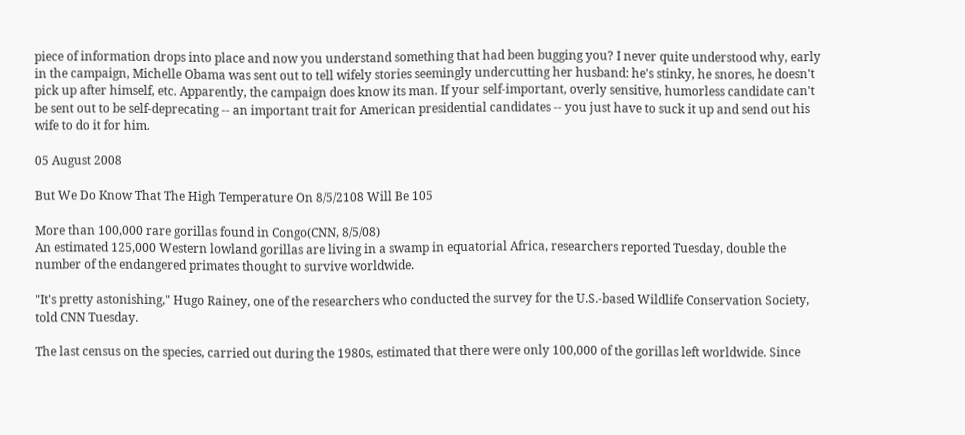piece of information drops into place and now you understand something that had been bugging you? I never quite understood why, early in the campaign, Michelle Obama was sent out to tell wifely stories seemingly undercutting her husband: he's stinky, he snores, he doesn't pick up after himself, etc. Apparently, the campaign does know its man. If your self-important, overly sensitive, humorless candidate can't be sent out to be self-deprecating -- an important trait for American presidential candidates -- you just have to suck it up and send out his wife to do it for him.

05 August 2008

But We Do Know That The High Temperature On 8/5/2108 Will Be 105

More than 100,000 rare gorillas found in Congo(CNN, 8/5/08)
An estimated 125,000 Western lowland gorillas are living in a swamp in equatorial Africa, researchers reported Tuesday, double the number of the endangered primates thought to survive worldwide.

"It's pretty astonishing," Hugo Rainey, one of the researchers who conducted the survey for the U.S.-based Wildlife Conservation Society, told CNN Tuesday.

The last census on the species, carried out during the 1980s, estimated that there were only 100,000 of the gorillas left worldwide. Since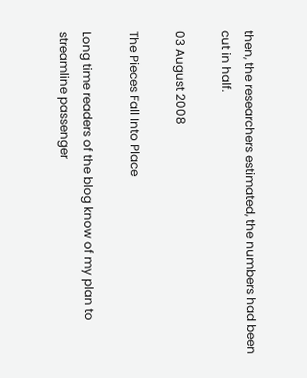then, the researchers estimated, the numbers had been cut in half.

03 August 2008

The Pieces Fall Into Place

Long time readers of the blog know of my plan to streamline passenger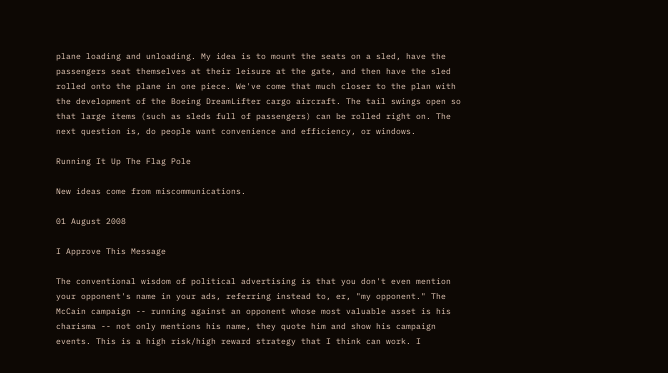plane loading and unloading. My idea is to mount the seats on a sled, have the passengers seat themselves at their leisure at the gate, and then have the sled rolled onto the plane in one piece. We've come that much closer to the plan with the development of the Boeing DreamLifter cargo aircraft. The tail swings open so that large items (such as sleds full of passengers) can be rolled right on. The next question is, do people want convenience and efficiency, or windows.

Running It Up The Flag Pole

New ideas come from miscommunications.

01 August 2008

I Approve This Message

The conventional wisdom of political advertising is that you don't even mention your opponent's name in your ads, referring instead to, er, "my opponent." The McCain campaign -- running against an opponent whose most valuable asset is his charisma -- not only mentions his name, they quote him and show his campaign events. This is a high risk/high reward strategy that I think can work. I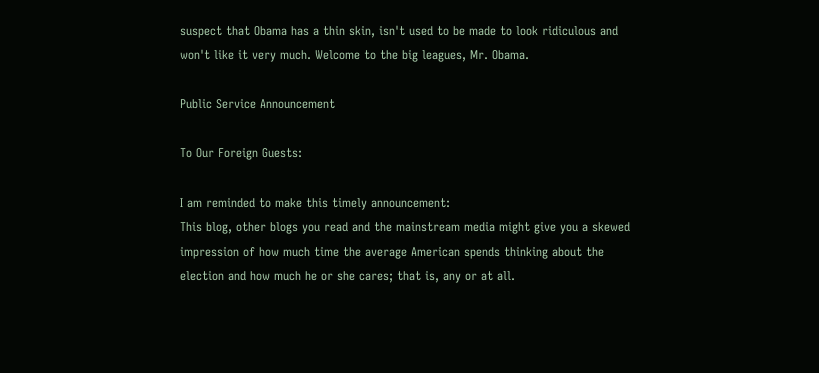suspect that Obama has a thin skin, isn't used to be made to look ridiculous and won't like it very much. Welcome to the big leagues, Mr. Obama.

Public Service Announcement

To Our Foreign Guests:

I am reminded to make this timely announcement:
This blog, other blogs you read and the mainstream media might give you a skewed impression of how much time the average American spends thinking about the election and how much he or she cares; that is, any or at all.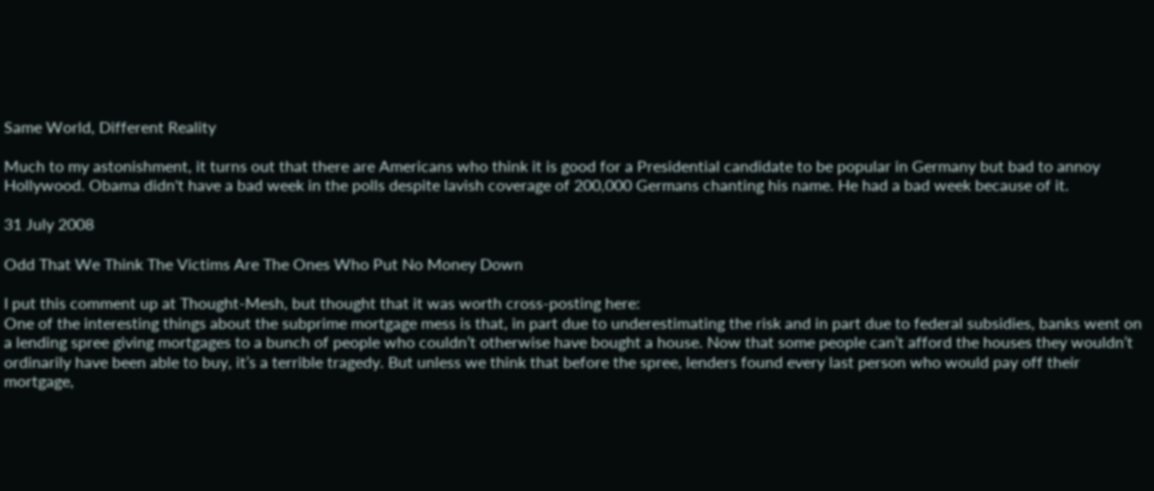Same World, Different Reality

Much to my astonishment, it turns out that there are Americans who think it is good for a Presidential candidate to be popular in Germany but bad to annoy Hollywood. Obama didn't have a bad week in the polls despite lavish coverage of 200,000 Germans chanting his name. He had a bad week because of it.

31 July 2008

Odd That We Think The Victims Are The Ones Who Put No Money Down

I put this comment up at Thought-Mesh, but thought that it was worth cross-posting here:
One of the interesting things about the subprime mortgage mess is that, in part due to underestimating the risk and in part due to federal subsidies, banks went on a lending spree giving mortgages to a bunch of people who couldn’t otherwise have bought a house. Now that some people can’t afford the houses they wouldn’t ordinarily have been able to buy, it’s a terrible tragedy. But unless we think that before the spree, lenders found every last person who would pay off their mortgage,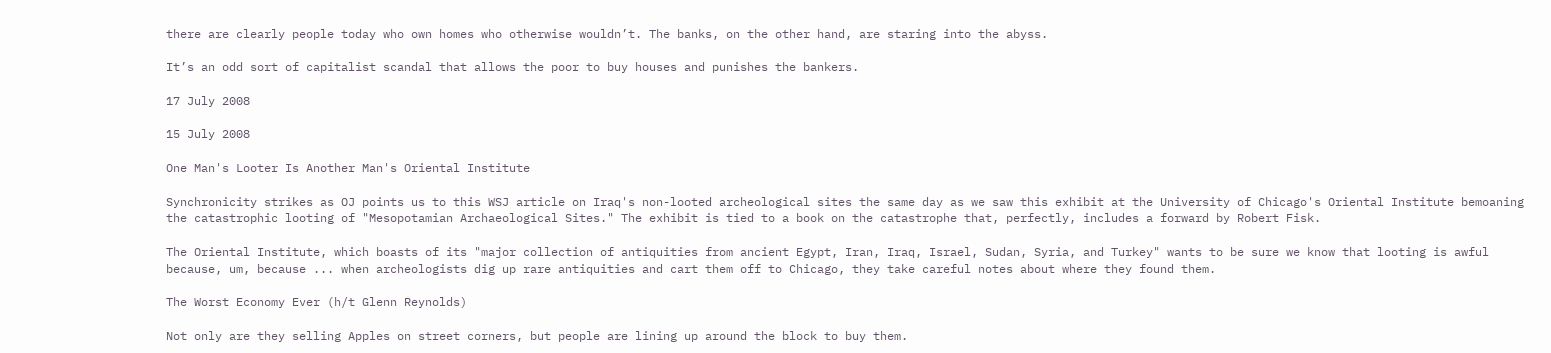there are clearly people today who own homes who otherwise wouldn’t. The banks, on the other hand, are staring into the abyss.

It’s an odd sort of capitalist scandal that allows the poor to buy houses and punishes the bankers.

17 July 2008

15 July 2008

One Man's Looter Is Another Man's Oriental Institute

Synchronicity strikes as OJ points us to this WSJ article on Iraq's non-looted archeological sites the same day as we saw this exhibit at the University of Chicago's Oriental Institute bemoaning the catastrophic looting of "Mesopotamian Archaeological Sites." The exhibit is tied to a book on the catastrophe that, perfectly, includes a forward by Robert Fisk.

The Oriental Institute, which boasts of its "major collection of antiquities from ancient Egypt, Iran, Iraq, Israel, Sudan, Syria, and Turkey" wants to be sure we know that looting is awful because, um, because ... when archeologists dig up rare antiquities and cart them off to Chicago, they take careful notes about where they found them.

The Worst Economy Ever (h/t Glenn Reynolds)

Not only are they selling Apples on street corners, but people are lining up around the block to buy them.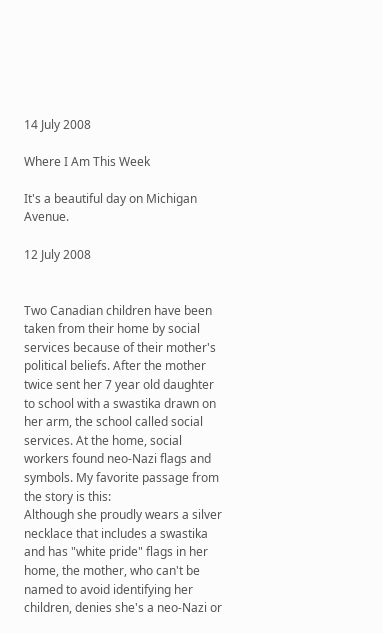14 July 2008

Where I Am This Week

It's a beautiful day on Michigan Avenue.

12 July 2008


Two Canadian children have been taken from their home by social services because of their mother's political beliefs. After the mother twice sent her 7 year old daughter to school with a swastika drawn on her arm, the school called social services. At the home, social workers found neo-Nazi flags and symbols. My favorite passage from the story is this:
Although she proudly wears a silver necklace that includes a swastika and has "white pride" flags in her home, the mother, who can't be named to avoid identifying her children, denies she's a neo-Nazi or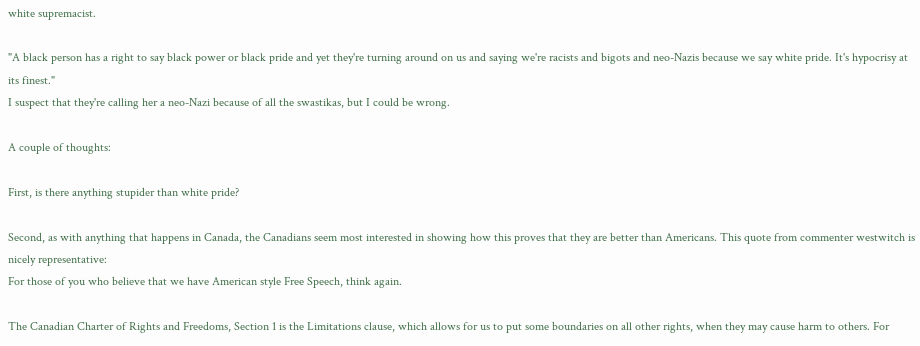white supremacist.

"A black person has a right to say black power or black pride and yet they're turning around on us and saying we're racists and bigots and neo-Nazis because we say white pride. It's hypocrisy at its finest."
I suspect that they're calling her a neo-Nazi because of all the swastikas, but I could be wrong.

A couple of thoughts:

First, is there anything stupider than white pride?

Second, as with anything that happens in Canada, the Canadians seem most interested in showing how this proves that they are better than Americans. This quote from commenter westwitch is nicely representative:
For those of you who believe that we have American style Free Speech, think again.

The Canadian Charter of Rights and Freedoms, Section 1 is the Limitations clause, which allows for us to put some boundaries on all other rights, when they may cause harm to others. For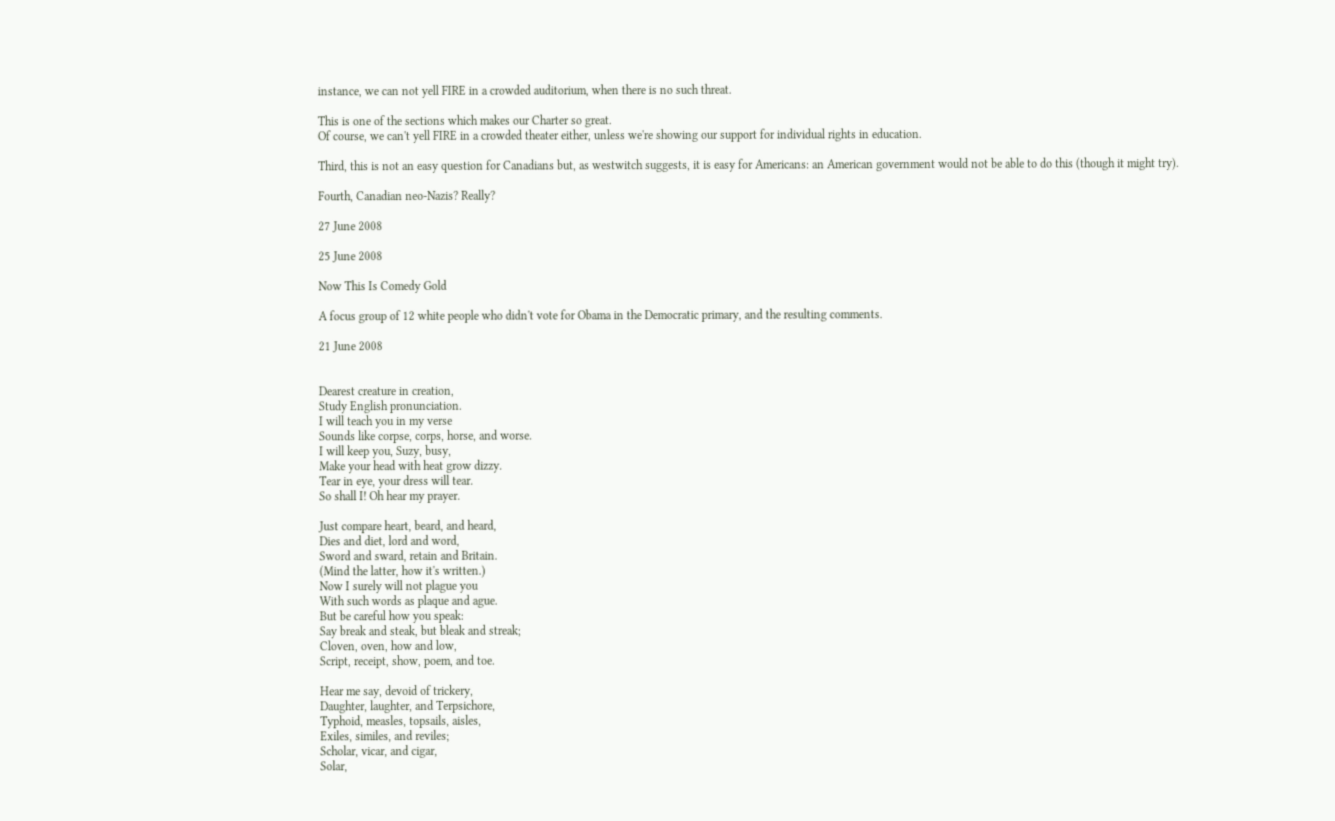instance, we can not yell FIRE in a crowded auditorium, when there is no such threat.

This is one of the sections which makes our Charter so great.
Of course, we can't yell FIRE in a crowded theater either, unless we're showing our support for individual rights in education.

Third, this is not an easy question for Canadians but, as westwitch suggests, it is easy for Americans: an American government would not be able to do this (though it might try).

Fourth, Canadian neo-Nazis? Really?

27 June 2008

25 June 2008

Now This Is Comedy Gold

A focus group of 12 white people who didn't vote for Obama in the Democratic primary, and the resulting comments.

21 June 2008


Dearest creature in creation,
Study English pronunciation.
I will teach you in my verse
Sounds like corpse, corps, horse, and worse.
I will keep you, Suzy, busy,
Make your head with heat grow dizzy.
Tear in eye, your dress will tear.
So shall I! Oh hear my prayer.

Just compare heart, beard, and heard,
Dies and diet, lord and word,
Sword and sward, retain and Britain.
(Mind the latter, how it's written.)
Now I surely will not plague you
With such words as plaque and ague.
But be careful how you speak:
Say break and steak, but bleak and streak;
Cloven, oven, how and low,
Script, receipt, show, poem, and toe.

Hear me say, devoid of trickery,
Daughter, laughter, and Terpsichore,
Typhoid, measles, topsails, aisles,
Exiles, similes, and reviles;
Scholar, vicar, and cigar,
Solar,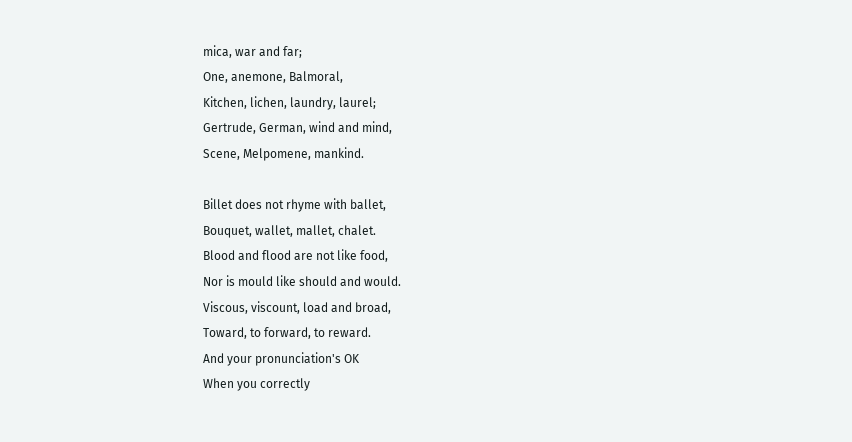mica, war and far;
One, anemone, Balmoral,
Kitchen, lichen, laundry, laurel;
Gertrude, German, wind and mind,
Scene, Melpomene, mankind.

Billet does not rhyme with ballet,
Bouquet, wallet, mallet, chalet.
Blood and flood are not like food,
Nor is mould like should and would.
Viscous, viscount, load and broad,
Toward, to forward, to reward.
And your pronunciation's OK
When you correctly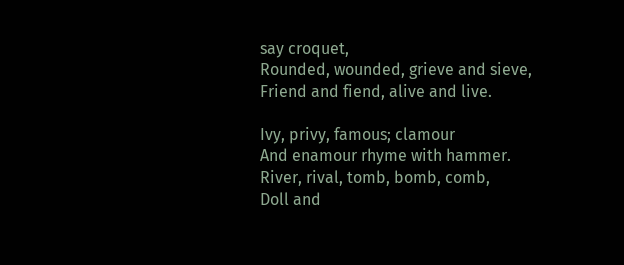say croquet,
Rounded, wounded, grieve and sieve,
Friend and fiend, alive and live.

Ivy, privy, famous; clamour
And enamour rhyme with hammer.
River, rival, tomb, bomb, comb,
Doll and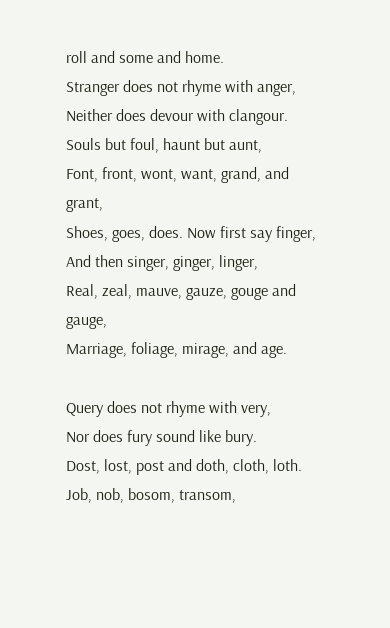roll and some and home.
Stranger does not rhyme with anger,
Neither does devour with clangour.
Souls but foul, haunt but aunt,
Font, front, wont, want, grand, and grant,
Shoes, goes, does. Now first say finger,
And then singer, ginger, linger,
Real, zeal, mauve, gauze, gouge and gauge,
Marriage, foliage, mirage, and age.

Query does not rhyme with very,
Nor does fury sound like bury.
Dost, lost, post and doth, cloth, loth.
Job, nob, bosom, transom,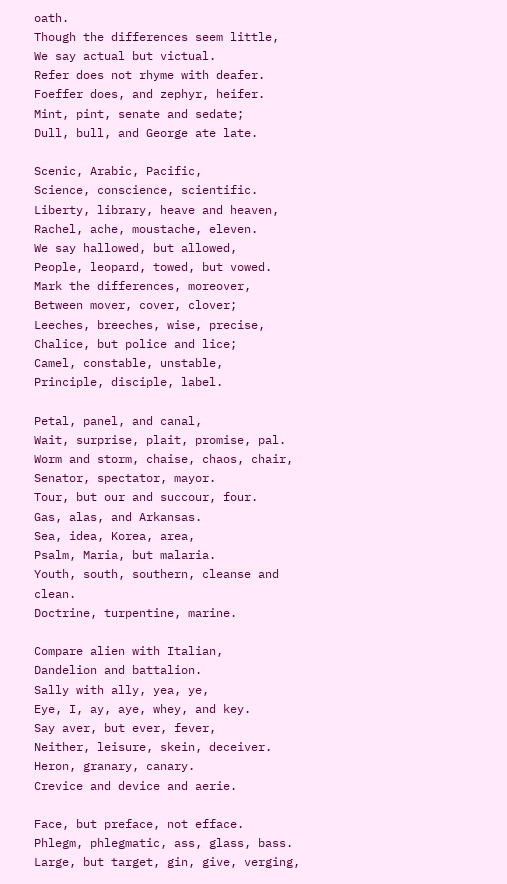oath.
Though the differences seem little,
We say actual but victual.
Refer does not rhyme with deafer.
Foeffer does, and zephyr, heifer.
Mint, pint, senate and sedate;
Dull, bull, and George ate late.

Scenic, Arabic, Pacific,
Science, conscience, scientific.
Liberty, library, heave and heaven,
Rachel, ache, moustache, eleven.
We say hallowed, but allowed,
People, leopard, towed, but vowed.
Mark the differences, moreover,
Between mover, cover, clover;
Leeches, breeches, wise, precise,
Chalice, but police and lice;
Camel, constable, unstable,
Principle, disciple, label.

Petal, panel, and canal,
Wait, surprise, plait, promise, pal.
Worm and storm, chaise, chaos, chair,
Senator, spectator, mayor.
Tour, but our and succour, four.
Gas, alas, and Arkansas.
Sea, idea, Korea, area,
Psalm, Maria, but malaria.
Youth, south, southern, cleanse and clean.
Doctrine, turpentine, marine.

Compare alien with Italian,
Dandelion and battalion.
Sally with ally, yea, ye,
Eye, I, ay, aye, whey, and key.
Say aver, but ever, fever,
Neither, leisure, skein, deceiver.
Heron, granary, canary.
Crevice and device and aerie.

Face, but preface, not efface.
Phlegm, phlegmatic, ass, glass, bass.
Large, but target, gin, give, verging,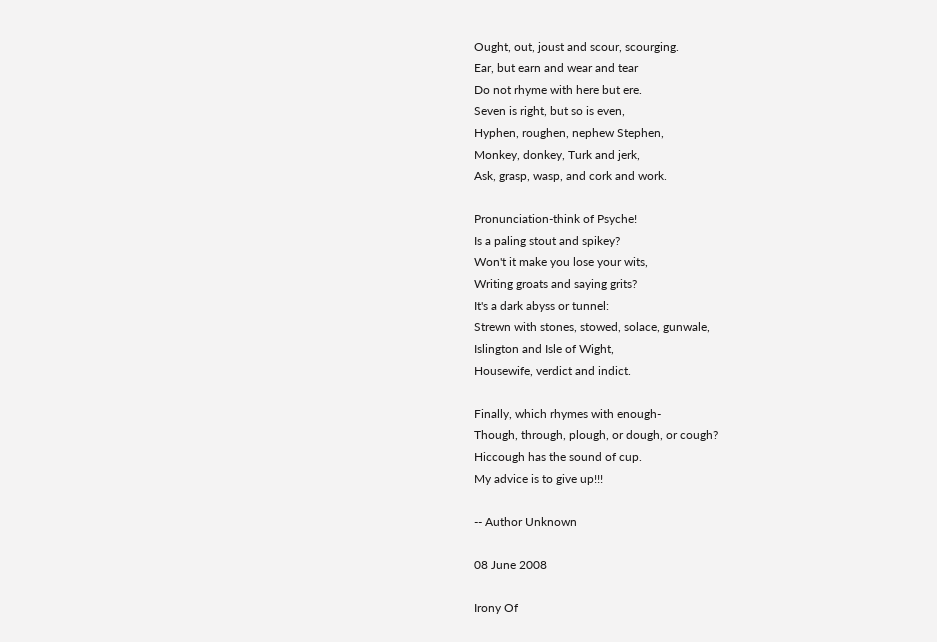Ought, out, joust and scour, scourging.
Ear, but earn and wear and tear
Do not rhyme with here but ere.
Seven is right, but so is even,
Hyphen, roughen, nephew Stephen,
Monkey, donkey, Turk and jerk,
Ask, grasp, wasp, and cork and work.

Pronunciation-think of Psyche!
Is a paling stout and spikey?
Won't it make you lose your wits,
Writing groats and saying grits?
It's a dark abyss or tunnel:
Strewn with stones, stowed, solace, gunwale,
Islington and Isle of Wight,
Housewife, verdict and indict.

Finally, which rhymes with enough-
Though, through, plough, or dough, or cough?
Hiccough has the sound of cup.
My advice is to give up!!!

-- Author Unknown

08 June 2008

Irony Of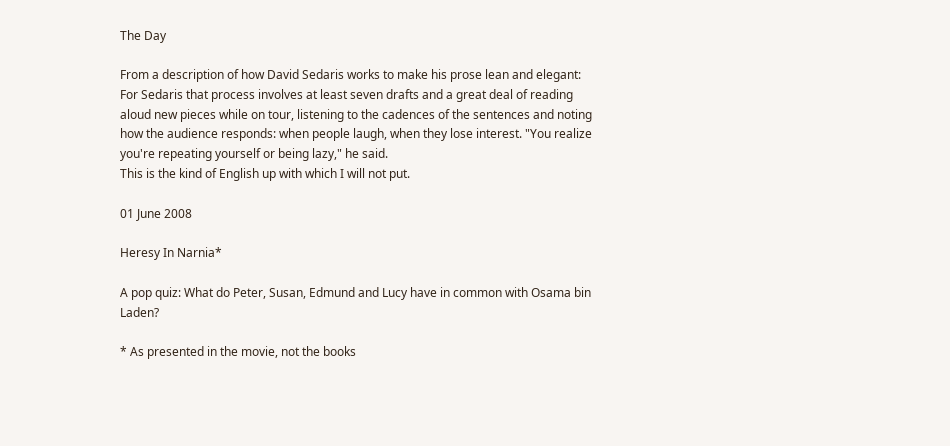The Day

From a description of how David Sedaris works to make his prose lean and elegant:
For Sedaris that process involves at least seven drafts and a great deal of reading aloud new pieces while on tour, listening to the cadences of the sentences and noting how the audience responds: when people laugh, when they lose interest. "You realize you're repeating yourself or being lazy," he said.
This is the kind of English up with which I will not put.

01 June 2008

Heresy In Narnia*

A pop quiz: What do Peter, Susan, Edmund and Lucy have in common with Osama bin Laden?

* As presented in the movie, not the books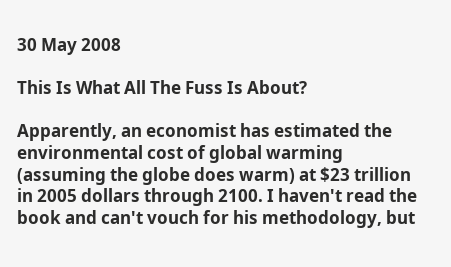30 May 2008

This Is What All The Fuss Is About?

Apparently, an economist has estimated the environmental cost of global warming (assuming the globe does warm) at $23 trillion in 2005 dollars through 2100. I haven't read the book and can't vouch for his methodology, but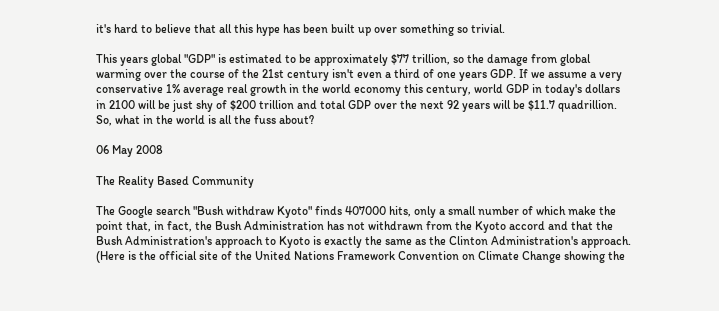it's hard to believe that all this hype has been built up over something so trivial.

This years global "GDP" is estimated to be approximately $77 trillion, so the damage from global warming over the course of the 21st century isn't even a third of one years GDP. If we assume a very conservative 1% average real growth in the world economy this century, world GDP in today's dollars in 2100 will be just shy of $200 trillion and total GDP over the next 92 years will be $11.7 quadrillion. So, what in the world is all the fuss about?

06 May 2008

The Reality Based Community

The Google search "Bush withdraw Kyoto" finds 407000 hits, only a small number of which make the point that, in fact, the Bush Administration has not withdrawn from the Kyoto accord and that the Bush Administration's approach to Kyoto is exactly the same as the Clinton Administration's approach. (Here is the official site of the United Nations Framework Convention on Climate Change showing the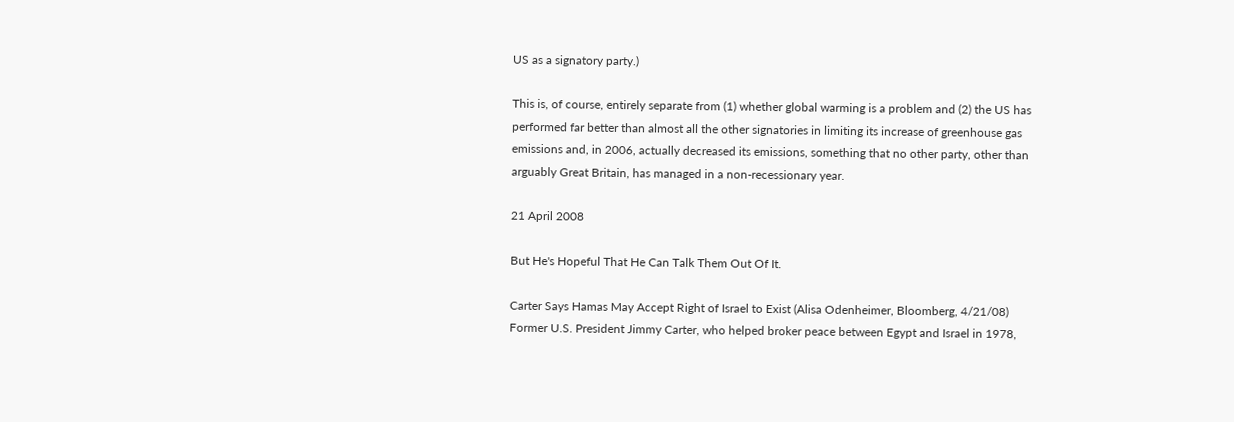US as a signatory party.)

This is, of course, entirely separate from (1) whether global warming is a problem and (2) the US has performed far better than almost all the other signatories in limiting its increase of greenhouse gas emissions and, in 2006, actually decreased its emissions, something that no other party, other than arguably Great Britain, has managed in a non-recessionary year.

21 April 2008

But He's Hopeful That He Can Talk Them Out Of It.

Carter Says Hamas May Accept Right of Israel to Exist (Alisa Odenheimer, Bloomberg, 4/21/08)
Former U.S. President Jimmy Carter, who helped broker peace between Egypt and Israel in 1978,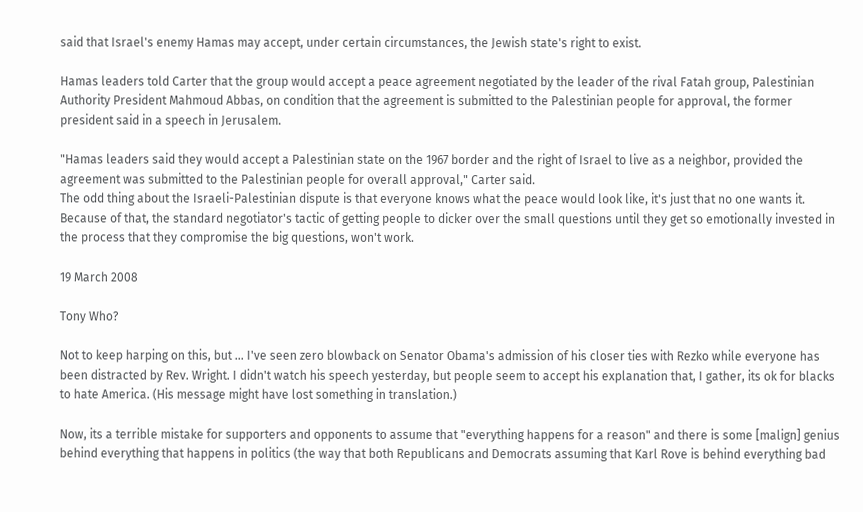said that Israel's enemy Hamas may accept, under certain circumstances, the Jewish state's right to exist.

Hamas leaders told Carter that the group would accept a peace agreement negotiated by the leader of the rival Fatah group, Palestinian Authority President Mahmoud Abbas, on condition that the agreement is submitted to the Palestinian people for approval, the former president said in a speech in Jerusalem.

"Hamas leaders said they would accept a Palestinian state on the 1967 border and the right of Israel to live as a neighbor, provided the agreement was submitted to the Palestinian people for overall approval," Carter said.
The odd thing about the Israeli-Palestinian dispute is that everyone knows what the peace would look like, it's just that no one wants it. Because of that, the standard negotiator's tactic of getting people to dicker over the small questions until they get so emotionally invested in the process that they compromise the big questions, won't work.

19 March 2008

Tony Who?

Not to keep harping on this, but ... I've seen zero blowback on Senator Obama's admission of his closer ties with Rezko while everyone has been distracted by Rev. Wright. I didn't watch his speech yesterday, but people seem to accept his explanation that, I gather, its ok for blacks to hate America. (His message might have lost something in translation.)

Now, its a terrible mistake for supporters and opponents to assume that "everything happens for a reason" and there is some [malign] genius behind everything that happens in politics (the way that both Republicans and Democrats assuming that Karl Rove is behind everything bad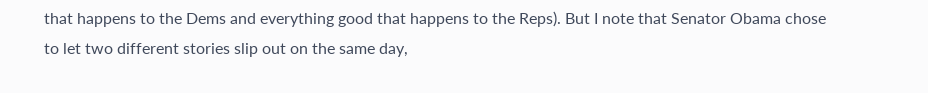that happens to the Dems and everything good that happens to the Reps). But I note that Senator Obama chose to let two different stories slip out on the same day,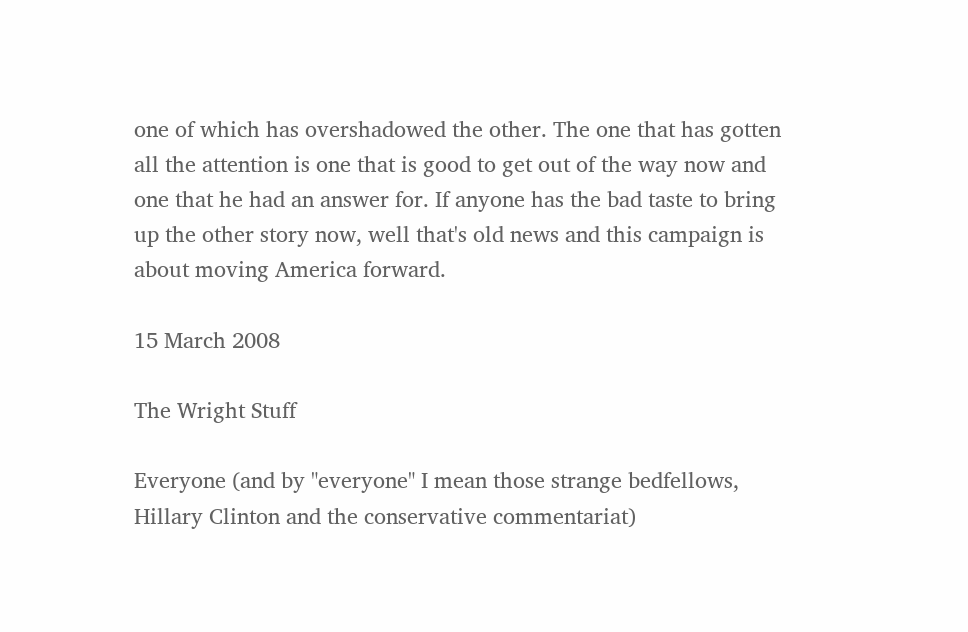one of which has overshadowed the other. The one that has gotten all the attention is one that is good to get out of the way now and one that he had an answer for. If anyone has the bad taste to bring up the other story now, well that's old news and this campaign is about moving America forward.

15 March 2008

The Wright Stuff

Everyone (and by "everyone" I mean those strange bedfellows, Hillary Clinton and the conservative commentariat)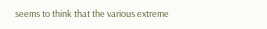seems to think that the various extreme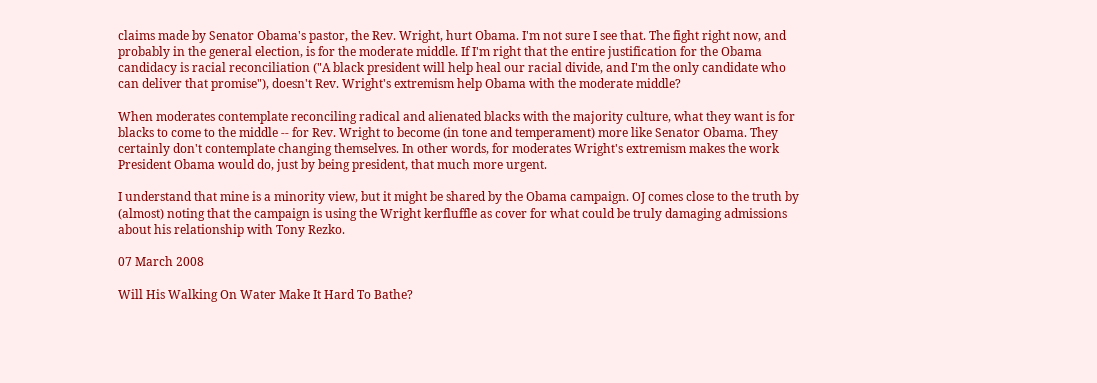claims made by Senator Obama's pastor, the Rev. Wright, hurt Obama. I'm not sure I see that. The fight right now, and probably in the general election, is for the moderate middle. If I'm right that the entire justification for the Obama candidacy is racial reconciliation ("A black president will help heal our racial divide, and I'm the only candidate who can deliver that promise"), doesn't Rev. Wright's extremism help Obama with the moderate middle?

When moderates contemplate reconciling radical and alienated blacks with the majority culture, what they want is for blacks to come to the middle -- for Rev. Wright to become (in tone and temperament) more like Senator Obama. They certainly don't contemplate changing themselves. In other words, for moderates Wright's extremism makes the work President Obama would do, just by being president, that much more urgent.

I understand that mine is a minority view, but it might be shared by the Obama campaign. OJ comes close to the truth by (almost) noting that the campaign is using the Wright kerfluffle as cover for what could be truly damaging admissions about his relationship with Tony Rezko.

07 March 2008

Will His Walking On Water Make It Hard To Bathe?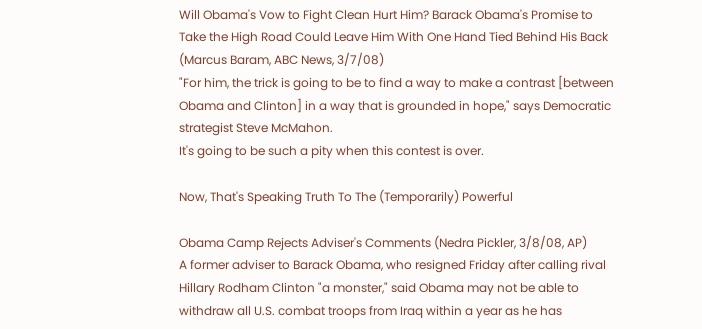Will Obama's Vow to Fight Clean Hurt Him? Barack Obama's Promise to Take the High Road Could Leave Him With One Hand Tied Behind His Back (Marcus Baram, ABC News, 3/7/08)
"For him, the trick is going to be to find a way to make a contrast [between Obama and Clinton] in a way that is grounded in hope," says Democratic strategist Steve McMahon.
It's going to be such a pity when this contest is over.

Now, That's Speaking Truth To The (Temporarily) Powerful

Obama Camp Rejects Adviser's Comments (Nedra Pickler, 3/8/08, AP)
A former adviser to Barack Obama, who resigned Friday after calling rival Hillary Rodham Clinton "a monster," said Obama may not be able to withdraw all U.S. combat troops from Iraq within a year as he has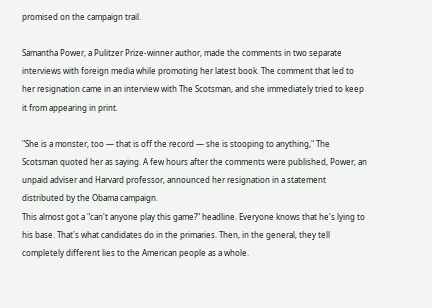promised on the campaign trail.

Samantha Power, a Pulitzer Prize-winner author, made the comments in two separate interviews with foreign media while promoting her latest book. The comment that led to her resignation came in an interview with The Scotsman, and she immediately tried to keep it from appearing in print.

"She is a monster, too — that is off the record — she is stooping to anything," The Scotsman quoted her as saying. A few hours after the comments were published, Power, an unpaid adviser and Harvard professor, announced her resignation in a statement distributed by the Obama campaign.
This almost got a "can't anyone play this game?" headline. Everyone knows that he's lying to his base. That's what candidates do in the primaries. Then, in the general, they tell completely different lies to the American people as a whole.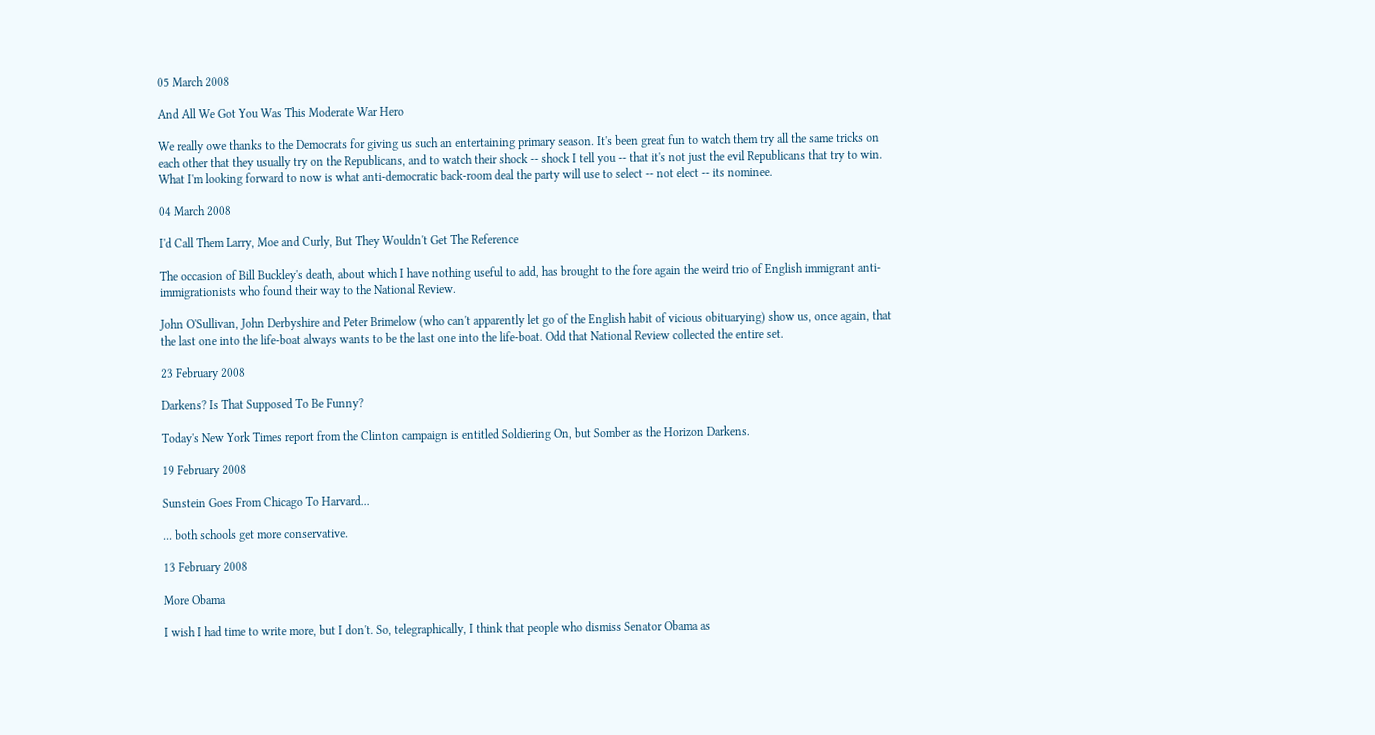05 March 2008

And All We Got You Was This Moderate War Hero

We really owe thanks to the Democrats for giving us such an entertaining primary season. It's been great fun to watch them try all the same tricks on each other that they usually try on the Republicans, and to watch their shock -- shock I tell you -- that it's not just the evil Republicans that try to win. What I'm looking forward to now is what anti-democratic back-room deal the party will use to select -- not elect -- its nominee.

04 March 2008

I'd Call Them Larry, Moe and Curly, But They Wouldn't Get The Reference

The occasion of Bill Buckley's death, about which I have nothing useful to add, has brought to the fore again the weird trio of English immigrant anti-immigrationists who found their way to the National Review.

John O'Sullivan, John Derbyshire and Peter Brimelow (who can't apparently let go of the English habit of vicious obituarying) show us, once again, that the last one into the life-boat always wants to be the last one into the life-boat. Odd that National Review collected the entire set.

23 February 2008

Darkens? Is That Supposed To Be Funny?

Today's New York Times report from the Clinton campaign is entitled Soldiering On, but Somber as the Horizon Darkens.

19 February 2008

Sunstein Goes From Chicago To Harvard...

... both schools get more conservative.

13 February 2008

More Obama

I wish I had time to write more, but I don't. So, telegraphically, I think that people who dismiss Senator Obama as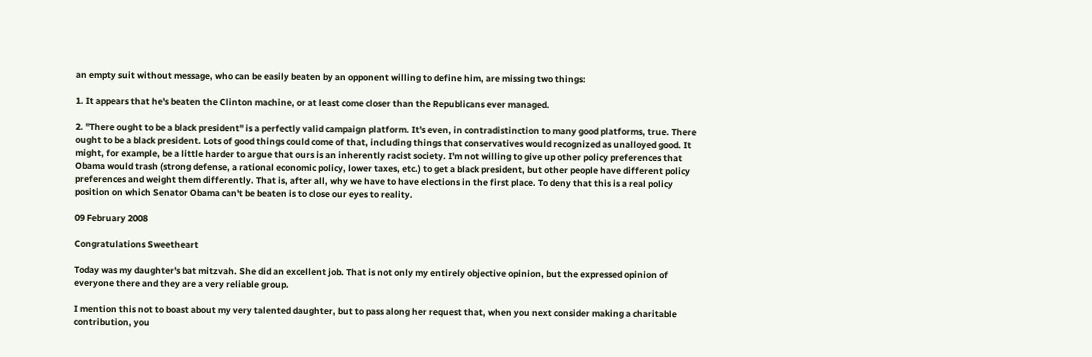an empty suit without message, who can be easily beaten by an opponent willing to define him, are missing two things:

1. It appears that he's beaten the Clinton machine, or at least come closer than the Republicans ever managed.

2. "There ought to be a black president" is a perfectly valid campaign platform. It's even, in contradistinction to many good platforms, true. There ought to be a black president. Lots of good things could come of that, including things that conservatives would recognized as unalloyed good. It might, for example, be a little harder to argue that ours is an inherently racist society. I'm not willing to give up other policy preferences that Obama would trash (strong defense, a rational economic policy, lower taxes, etc.) to get a black president, but other people have different policy preferences and weight them differently. That is, after all, why we have to have elections in the first place. To deny that this is a real policy position on which Senator Obama can't be beaten is to close our eyes to reality.

09 February 2008

Congratulations Sweetheart

Today was my daughter's bat mitzvah. She did an excellent job. That is not only my entirely objective opinion, but the expressed opinion of everyone there and they are a very reliable group.

I mention this not to boast about my very talented daughter, but to pass along her request that, when you next consider making a charitable contribution, you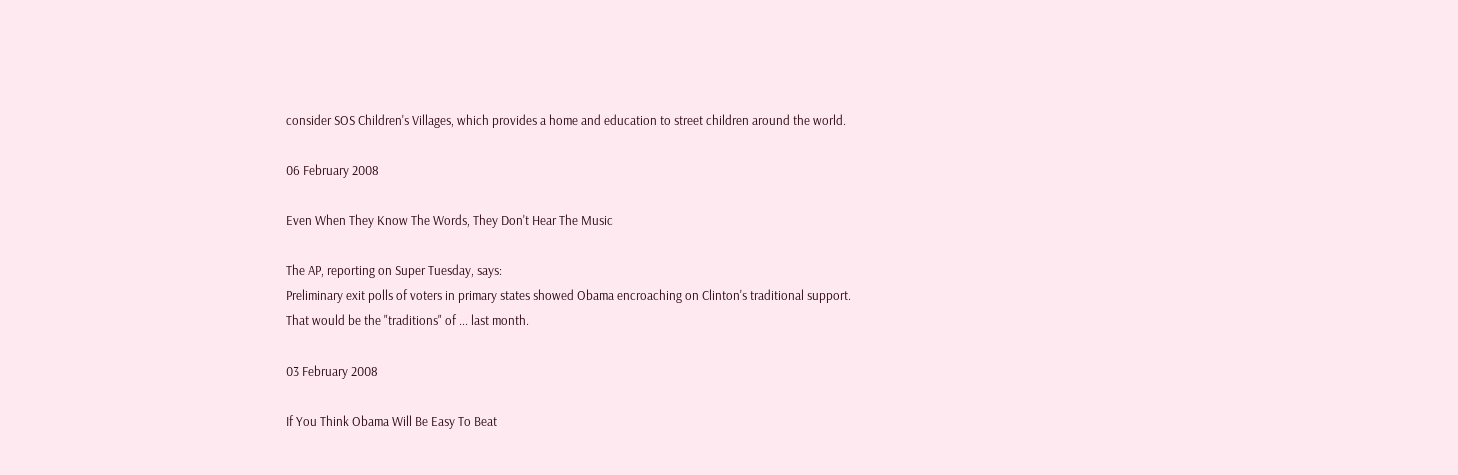consider SOS Children's Villages, which provides a home and education to street children around the world.

06 February 2008

Even When They Know The Words, They Don't Hear The Music

The AP, reporting on Super Tuesday, says:
Preliminary exit polls of voters in primary states showed Obama encroaching on Clinton's traditional support.
That would be the "traditions" of ... last month.

03 February 2008

If You Think Obama Will Be Easy To Beat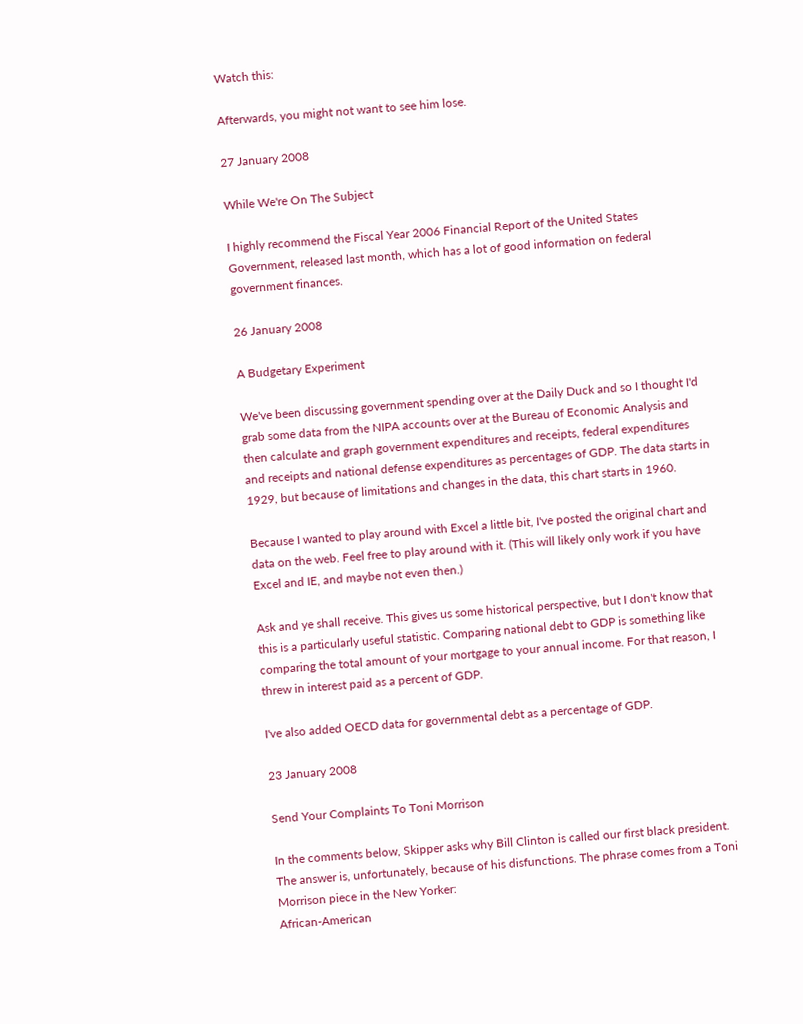Watch this:

Afterwards, you might not want to see him lose.

27 January 2008

While We're On The Subject

I highly recommend the Fiscal Year 2006 Financial Report of the United States Government, released last month, which has a lot of good information on federal government finances.

26 January 2008

A Budgetary Experiment

We've been discussing government spending over at the Daily Duck and so I thought I'd grab some data from the NIPA accounts over at the Bureau of Economic Analysis and then calculate and graph government expenditures and receipts, federal expenditures and receipts and national defense expenditures as percentages of GDP. The data starts in 1929, but because of limitations and changes in the data, this chart starts in 1960.

Because I wanted to play around with Excel a little bit, I've posted the original chart and data on the web. Feel free to play around with it. (This will likely only work if you have Excel and IE, and maybe not even then.)

Ask and ye shall receive. This gives us some historical perspective, but I don't know that this is a particularly useful statistic. Comparing national debt to GDP is something like comparing the total amount of your mortgage to your annual income. For that reason, I threw in interest paid as a percent of GDP.

I've also added OECD data for governmental debt as a percentage of GDP.

23 January 2008

Send Your Complaints To Toni Morrison

In the comments below, Skipper asks why Bill Clinton is called our first black president. The answer is, unfortunately, because of his disfunctions. The phrase comes from a Toni Morrison piece in the New Yorker:
African-American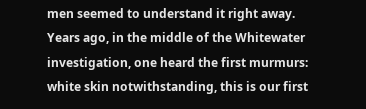men seemed to understand it right away. Years ago, in the middle of the Whitewater investigation, one heard the first murmurs: white skin notwithstanding, this is our first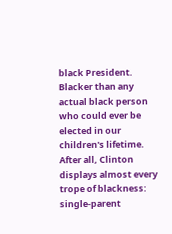black President. Blacker than any actual black person who could ever be elected in our children's lifetime. After all, Clinton displays almost every trope of blackness: single-parent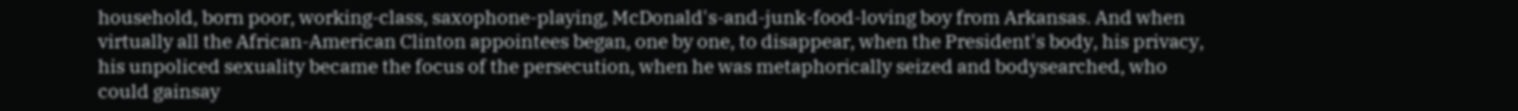household, born poor, working-class, saxophone-playing, McDonald's-and-junk-food-loving boy from Arkansas. And when virtually all the African-American Clinton appointees began, one by one, to disappear, when the President's body, his privacy, his unpoliced sexuality became the focus of the persecution, when he was metaphorically seized and bodysearched, who could gainsay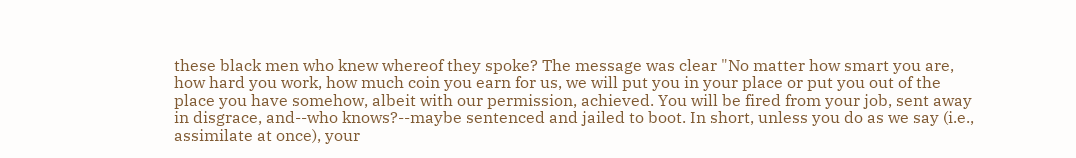these black men who knew whereof they spoke? The message was clear "No matter how smart you are, how hard you work, how much coin you earn for us, we will put you in your place or put you out of the place you have somehow, albeit with our permission, achieved. You will be fired from your job, sent away in disgrace, and--who knows?--maybe sentenced and jailed to boot. In short, unless you do as we say (i.e., assimilate at once), your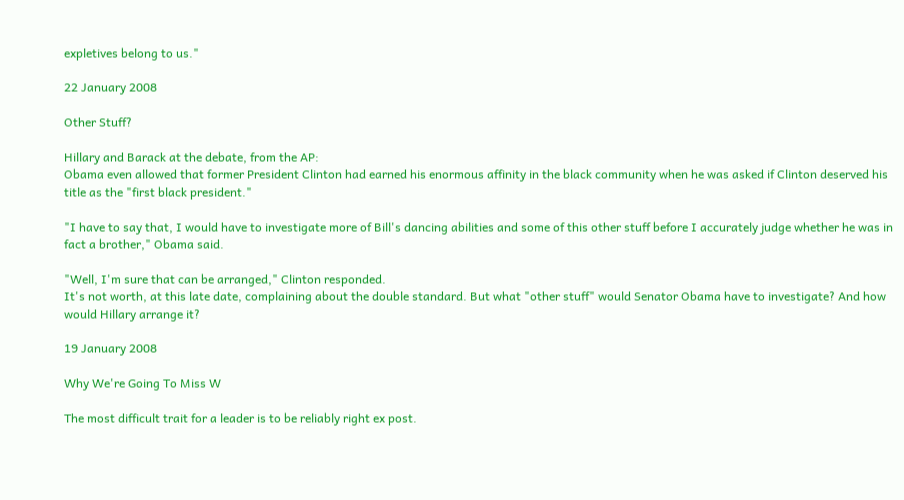expletives belong to us."

22 January 2008

Other Stuff?

Hillary and Barack at the debate, from the AP:
Obama even allowed that former President Clinton had earned his enormous affinity in the black community when he was asked if Clinton deserved his title as the "first black president."

"I have to say that, I would have to investigate more of Bill's dancing abilities and some of this other stuff before I accurately judge whether he was in fact a brother," Obama said.

"Well, I'm sure that can be arranged," Clinton responded.
It's not worth, at this late date, complaining about the double standard. But what "other stuff" would Senator Obama have to investigate? And how would Hillary arrange it?

19 January 2008

Why We're Going To Miss W

The most difficult trait for a leader is to be reliably right ex post.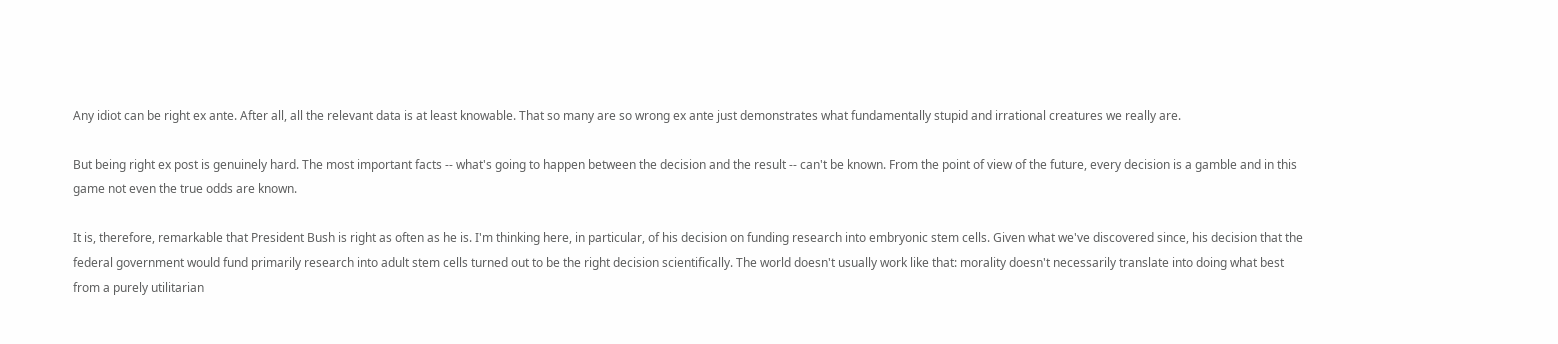Any idiot can be right ex ante. After all, all the relevant data is at least knowable. That so many are so wrong ex ante just demonstrates what fundamentally stupid and irrational creatures we really are.

But being right ex post is genuinely hard. The most important facts -- what's going to happen between the decision and the result -- can't be known. From the point of view of the future, every decision is a gamble and in this game not even the true odds are known.

It is, therefore, remarkable that President Bush is right as often as he is. I'm thinking here, in particular, of his decision on funding research into embryonic stem cells. Given what we've discovered since, his decision that the federal government would fund primarily research into adult stem cells turned out to be the right decision scientifically. The world doesn't usually work like that: morality doesn't necessarily translate into doing what best from a purely utilitarian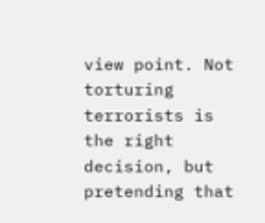view point. Not torturing terrorists is the right decision, but pretending that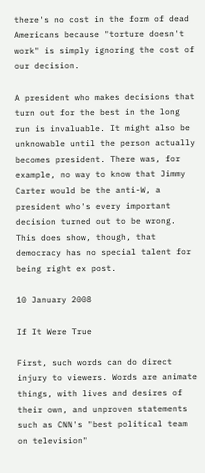there's no cost in the form of dead Americans because "torture doesn't work" is simply ignoring the cost of our decision.

A president who makes decisions that turn out for the best in the long run is invaluable. It might also be unknowable until the person actually becomes president. There was, for example, no way to know that Jimmy Carter would be the anti-W, a president who's every important decision turned out to be wrong. This does show, though, that democracy has no special talent for being right ex post.

10 January 2008

If It Were True

First, such words can do direct injury to viewers. Words are animate things, with lives and desires of their own, and unproven statements such as CNN's "best political team on television"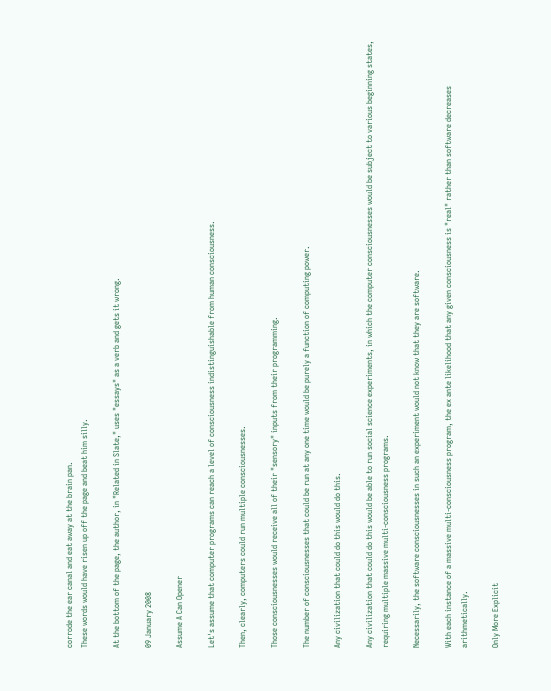corrode the ear canal and eat away at the brain pan.
These words would have risen up off the page and beat him silly.

At the bottom of the page, the author, in "Related in Slate," uses "essays" as a verb and gets it wrong.

09 January 2008

Assume A Can Opener

Let's assume that computer programs can reach a level of consciousness indistinguishable from human consciousness.

Then, clearly, computers could run multiple consciousnesses.

Those consciousnesses would receive all of their "sensory" inputs from their programming.

The number of consciousnesses that could be run at any one time would be purely a function of computing power.

Any civilization that could do this would do this.

Any civilization that could do this would be able to run social science experiments, in which the computer consciousnesses would be subject to various beginning states, requiring multiple massive multi-consciousness programs.

Necessarily, the software consciousnesses in such an experiment would not know that they are software.

With each instance of a massive multi-consciousness program, the ex ante likelihood that any given consciousness is "real" rather than software decreases arithmetically.

Only More Explicit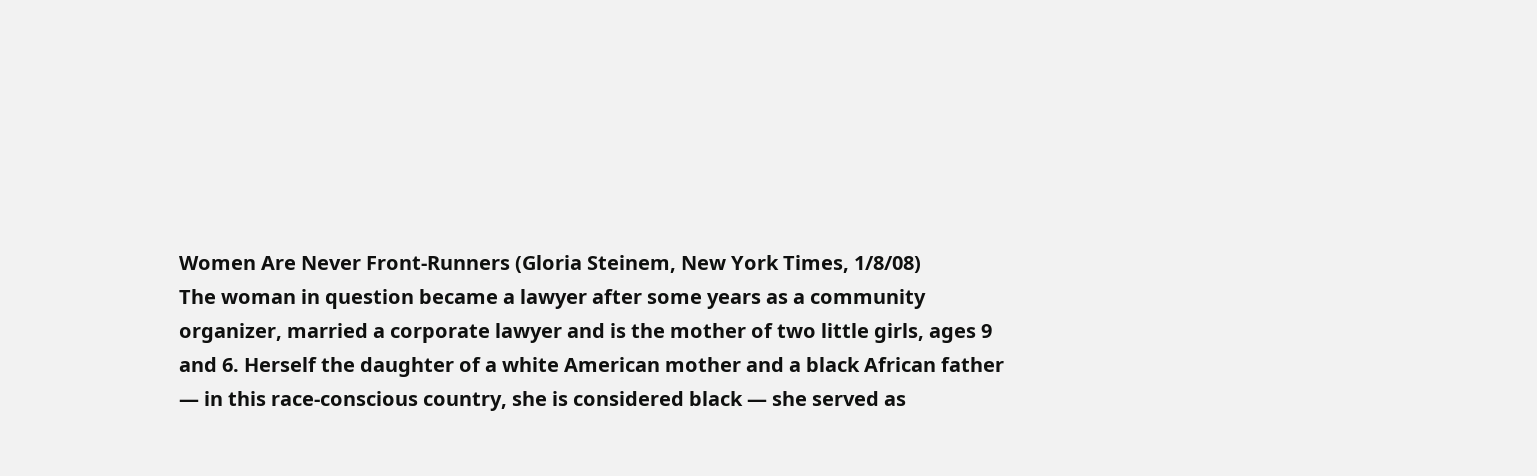Women Are Never Front-Runners (Gloria Steinem, New York Times, 1/8/08)
The woman in question became a lawyer after some years as a community organizer, married a corporate lawyer and is the mother of two little girls, ages 9 and 6. Herself the daughter of a white American mother and a black African father — in this race-conscious country, she is considered black — she served as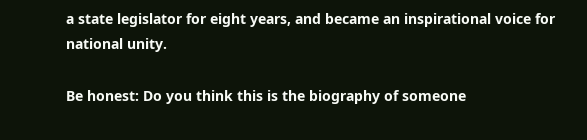a state legislator for eight years, and became an inspirational voice for national unity.

Be honest: Do you think this is the biography of someone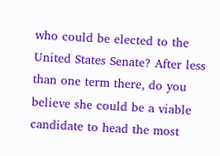who could be elected to the United States Senate? After less than one term there, do you believe she could be a viable candidate to head the most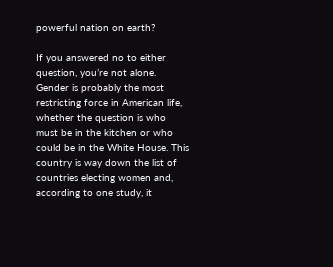powerful nation on earth?

If you answered no to either question, you’re not alone. Gender is probably the most restricting force in American life, whether the question is who must be in the kitchen or who could be in the White House. This country is way down the list of countries electing women and, according to one study, it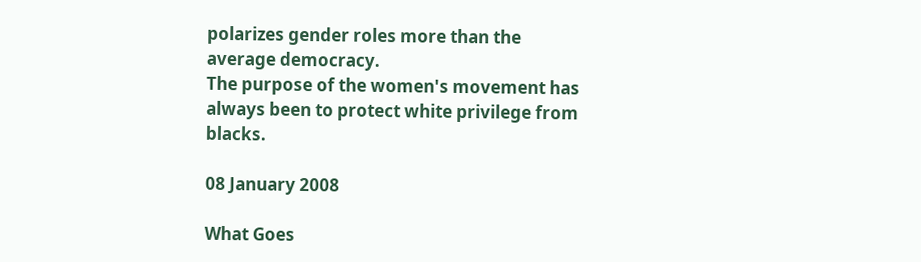polarizes gender roles more than the average democracy.
The purpose of the women's movement has always been to protect white privilege from blacks.

08 January 2008

What Goes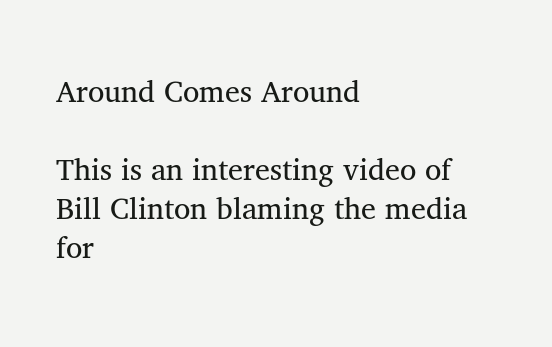Around Comes Around

This is an interesting video of Bill Clinton blaming the media for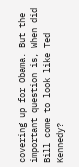covering up for Obama. But the important question is, When did Bill come to look like Ted Kennedy?